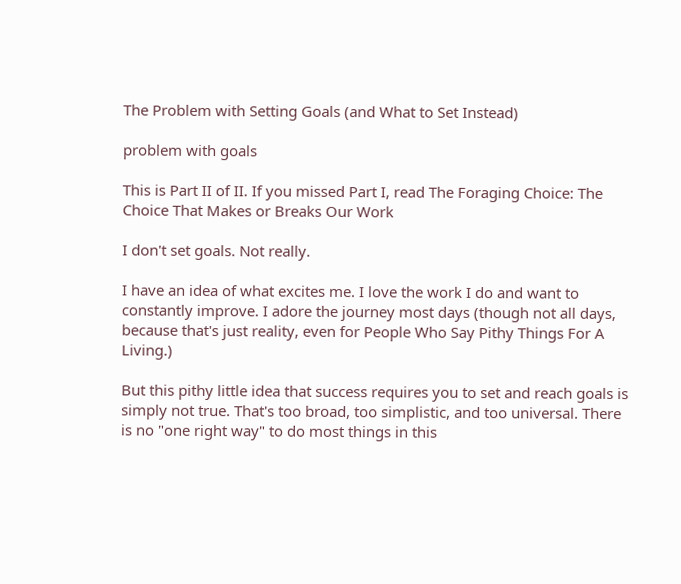The Problem with Setting Goals (and What to Set Instead)

problem with goals

This is Part II of II. If you missed Part I, read The Foraging Choice: The Choice That Makes or Breaks Our Work

I don't set goals. Not really.

I have an idea of what excites me. I love the work I do and want to constantly improve. I adore the journey most days (though not all days, because that's just reality, even for People Who Say Pithy Things For A Living.)

But this pithy little idea that success requires you to set and reach goals is simply not true. That's too broad, too simplistic, and too universal. There is no "one right way" to do most things in this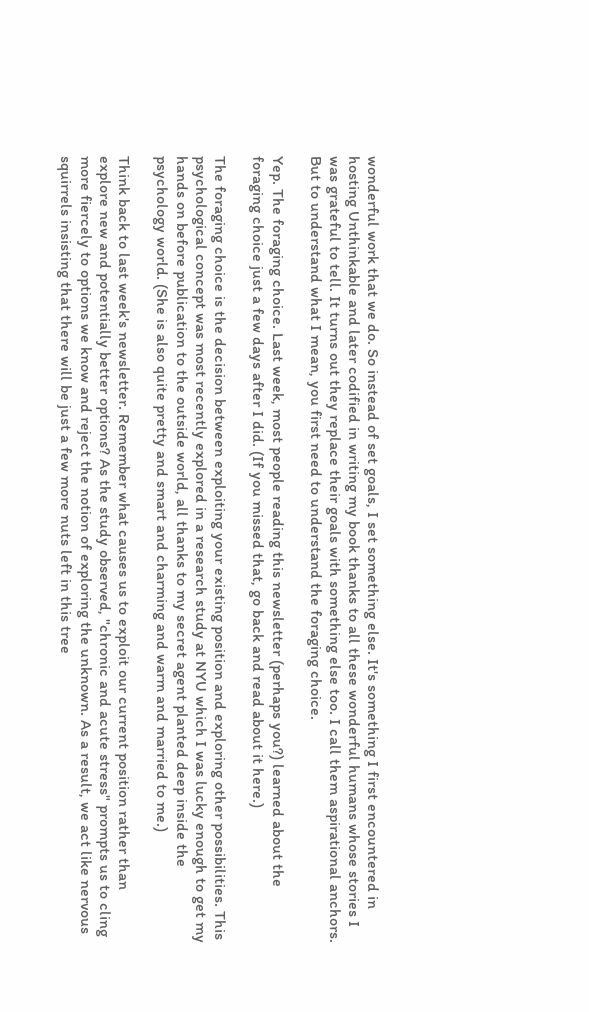wonderful work that we do. So instead of set goals, I set something else. It's something I first encountered in hosting Unthinkable and later codified in writing my book thanks to all these wonderful humans whose stories I was grateful to tell. It turns out they replace their goals with something else too. I call them aspirational anchors. But to understand what I mean, you first need to understand the foraging choice.

Yep. The foraging choice. Last week, most people reading this newsletter (perhaps you?) learned about the foraging choice just a few days after I did. (If you missed that, go back and read about it here.)

The foraging choice is the decision between exploiting your existing position and exploring other possibilities. This psychological concept was most recently explored in a research study at NYU which I was lucky enough to get my hands on before publication to the outside world, all thanks to my secret agent planted deep inside the psychology world. (She is also quite pretty and smart and charming and warm and married to me.)

Think back to last week's newsletter. Remember what causes us to exploit our current position rather than explore new and potentially better options? As the study observed, "chronic and acute stress" prompts us to cling more fiercely to options we know and reject the notion of exploring the unknown. As a result, we act like nervous squirrels insisting that there will be just a few more nuts left in this tree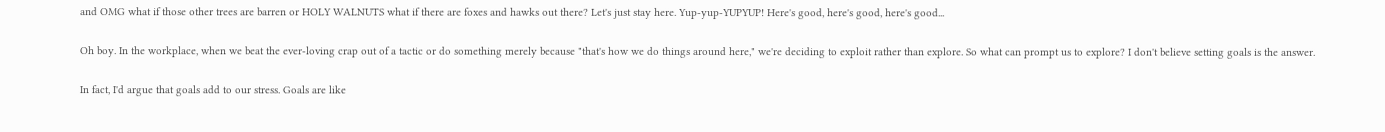and OMG what if those other trees are barren or HOLY WALNUTS what if there are foxes and hawks out there? Let's just stay here. Yup-yup-YUPYUP! Here's good, here's good, here's good...

Oh boy. In the workplace, when we beat the ever-loving crap out of a tactic or do something merely because "that's how we do things around here," we're deciding to exploit rather than explore. So what can prompt us to explore? I don't believe setting goals is the answer.

In fact, I'd argue that goals add to our stress. Goals are like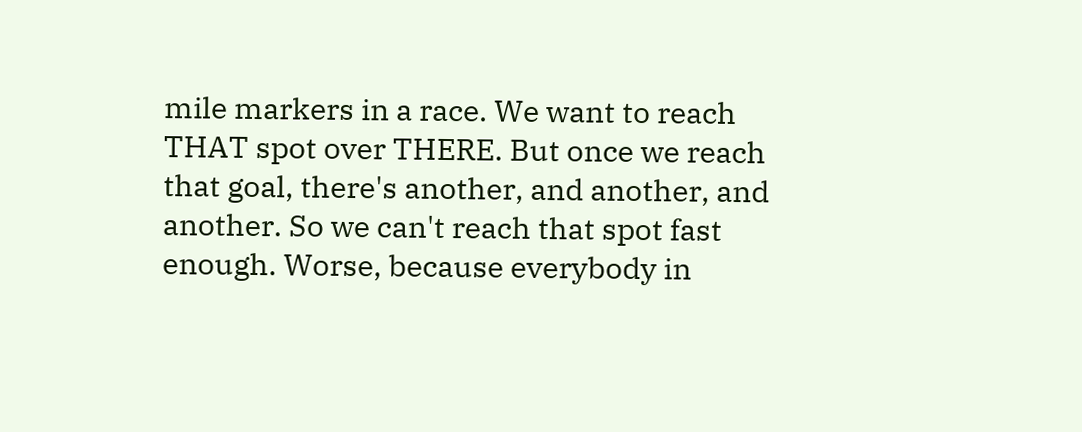mile markers in a race. We want to reach THAT spot over THERE. But once we reach that goal, there's another, and another, and another. So we can't reach that spot fast enough. Worse, because everybody in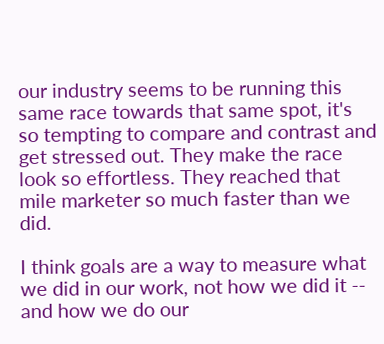our industry seems to be running this same race towards that same spot, it's so tempting to compare and contrast and get stressed out. They make the race look so effortless. They reached that mile marketer so much faster than we did.

I think goals are a way to measure what we did in our work, not how we did it -- and how we do our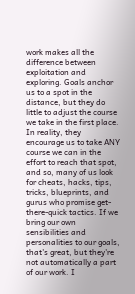work makes all the difference between exploitation and exploring. Goals anchor us to a spot in the distance, but they do little to adjust the course we take in the first place. In reality, they encourage us to take ANY course we can in the effort to reach that spot, and so, many of us look for cheats, hacks, tips, tricks, blueprints, and gurus who promise get-there-quick tactics. If we bring our own sensibilities and personalities to our goals, that's great, but they're not automatically a part of our work. I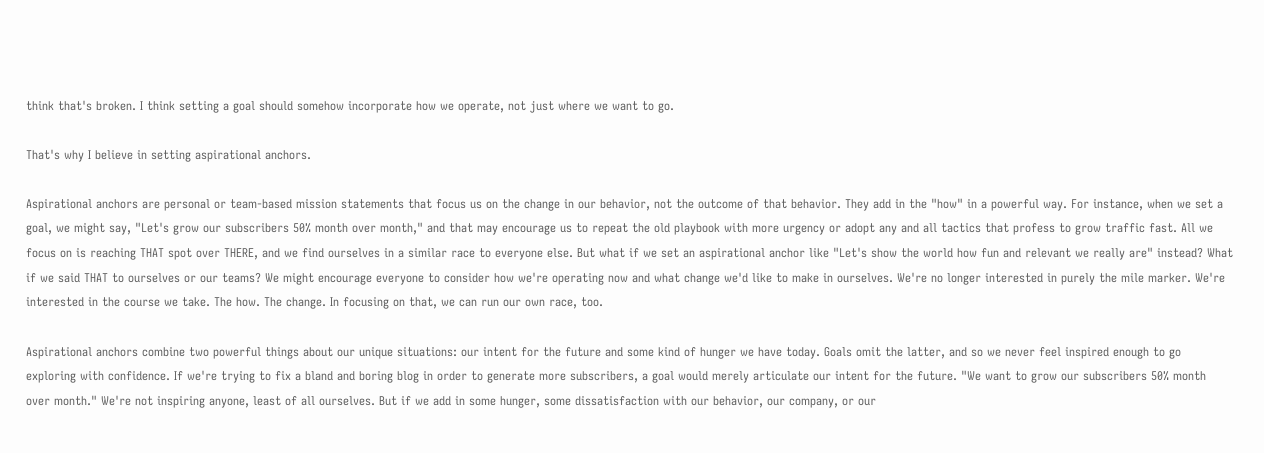think that's broken. I think setting a goal should somehow incorporate how we operate, not just where we want to go.

That's why I believe in setting aspirational anchors.

Aspirational anchors are personal or team-based mission statements that focus us on the change in our behavior, not the outcome of that behavior. They add in the "how" in a powerful way. For instance, when we set a goal, we might say, "Let's grow our subscribers 50% month over month," and that may encourage us to repeat the old playbook with more urgency or adopt any and all tactics that profess to grow traffic fast. All we focus on is reaching THAT spot over THERE, and we find ourselves in a similar race to everyone else. But what if we set an aspirational anchor like "Let's show the world how fun and relevant we really are" instead? What if we said THAT to ourselves or our teams? We might encourage everyone to consider how we're operating now and what change we'd like to make in ourselves. We're no longer interested in purely the mile marker. We're interested in the course we take. The how. The change. In focusing on that, we can run our own race, too.

Aspirational anchors combine two powerful things about our unique situations: our intent for the future and some kind of hunger we have today. Goals omit the latter, and so we never feel inspired enough to go exploring with confidence. If we're trying to fix a bland and boring blog in order to generate more subscribers, a goal would merely articulate our intent for the future. "We want to grow our subscribers 50% month over month." We're not inspiring anyone, least of all ourselves. But if we add in some hunger, some dissatisfaction with our behavior, our company, or our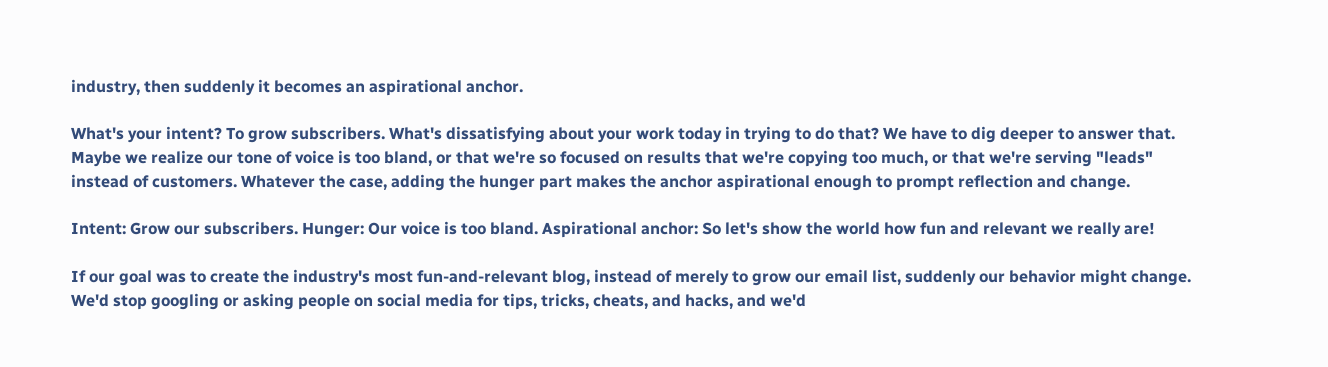industry, then suddenly it becomes an aspirational anchor.

What's your intent? To grow subscribers. What's dissatisfying about your work today in trying to do that? We have to dig deeper to answer that. Maybe we realize our tone of voice is too bland, or that we're so focused on results that we're copying too much, or that we're serving "leads" instead of customers. Whatever the case, adding the hunger part makes the anchor aspirational enough to prompt reflection and change.

Intent: Grow our subscribers. Hunger: Our voice is too bland. Aspirational anchor: So let's show the world how fun and relevant we really are!

If our goal was to create the industry's most fun-and-relevant blog, instead of merely to grow our email list, suddenly our behavior might change. We'd stop googling or asking people on social media for tips, tricks, cheats, and hacks, and we'd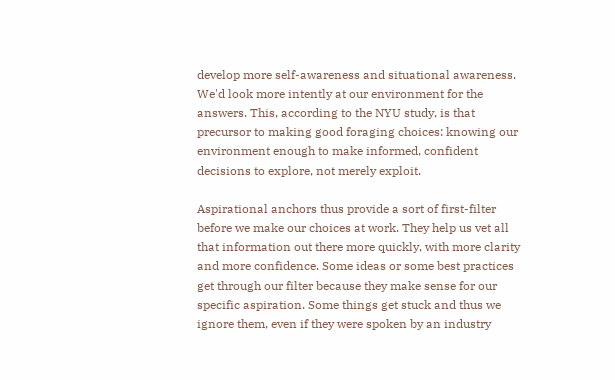develop more self-awareness and situational awareness. We'd look more intently at our environment for the answers. This, according to the NYU study, is that precursor to making good foraging choices: knowing our environment enough to make informed, confident decisions to explore, not merely exploit.

Aspirational anchors thus provide a sort of first-filter before we make our choices at work. They help us vet all that information out there more quickly, with more clarity and more confidence. Some ideas or some best practices get through our filter because they make sense for our specific aspiration. Some things get stuck and thus we ignore them, even if they were spoken by an industry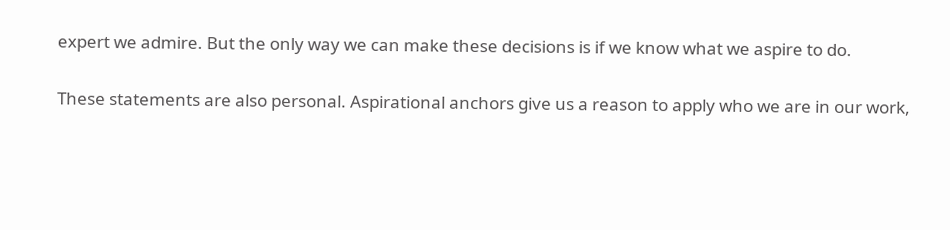expert we admire. But the only way we can make these decisions is if we know what we aspire to do.

These statements are also personal. Aspirational anchors give us a reason to apply who we are in our work,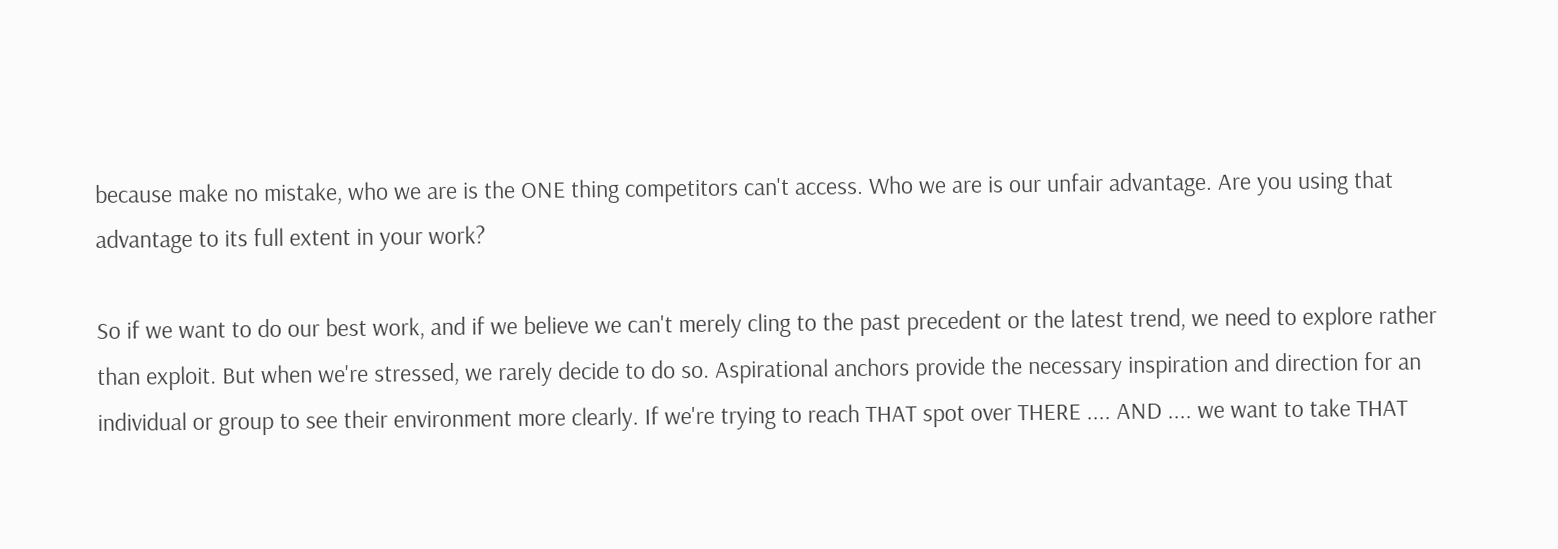because make no mistake, who we are is the ONE thing competitors can't access. Who we are is our unfair advantage. Are you using that advantage to its full extent in your work?

So if we want to do our best work, and if we believe we can't merely cling to the past precedent or the latest trend, we need to explore rather than exploit. But when we're stressed, we rarely decide to do so. Aspirational anchors provide the necessary inspiration and direction for an individual or group to see their environment more clearly. If we're trying to reach THAT spot over THERE .... AND .... we want to take THAT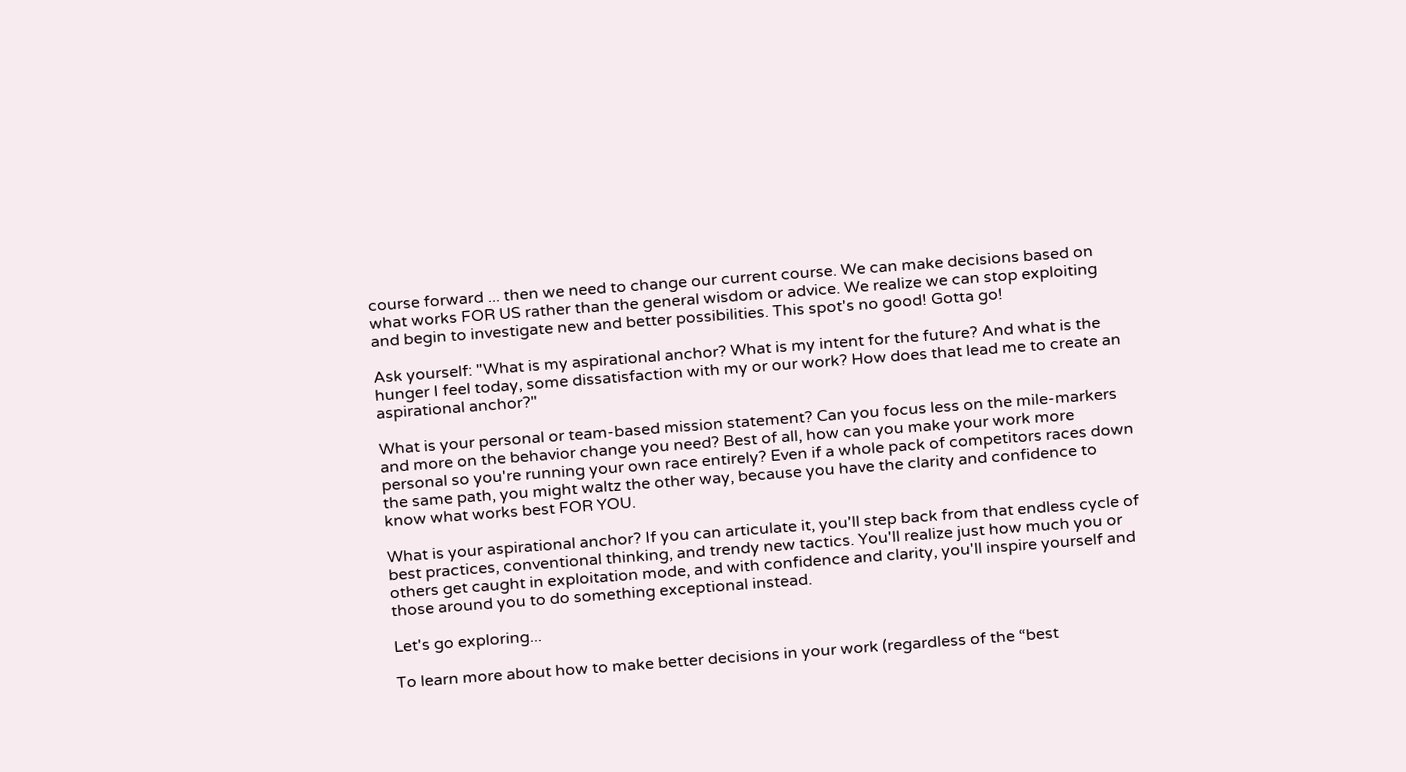course forward ... then we need to change our current course. We can make decisions based on what works FOR US rather than the general wisdom or advice. We realize we can stop exploiting and begin to investigate new and better possibilities. This spot's no good! Gotta go!

Ask yourself: "What is my aspirational anchor? What is my intent for the future? And what is the hunger I feel today, some dissatisfaction with my or our work? How does that lead me to create an aspirational anchor?"

What is your personal or team-based mission statement? Can you focus less on the mile-markers and more on the behavior change you need? Best of all, how can you make your work more personal so you're running your own race entirely? Even if a whole pack of competitors races down the same path, you might waltz the other way, because you have the clarity and confidence to know what works best FOR YOU.

What is your aspirational anchor? If you can articulate it, you'll step back from that endless cycle of best practices, conventional thinking, and trendy new tactics. You'll realize just how much you or others get caught in exploitation mode, and with confidence and clarity, you'll inspire yourself and those around you to do something exceptional instead.

Let's go exploring...

To learn more about how to make better decisions in your work (regardless of the “best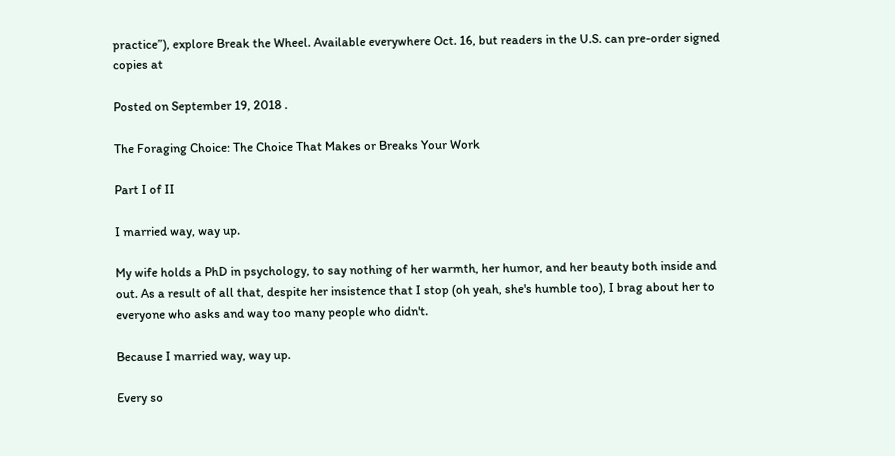practice”), explore Break the Wheel. Available everywhere Oct. 16, but readers in the U.S. can pre-order signed copies at

Posted on September 19, 2018 .

The Foraging Choice: The Choice That Makes or Breaks Your Work

Part I of II

I married way, way up.

My wife holds a PhD in psychology, to say nothing of her warmth, her humor, and her beauty both inside and out. As a result of all that, despite her insistence that I stop (oh yeah, she's humble too), I brag about her to everyone who asks and way too many people who didn't.

Because I married way, way up.

Every so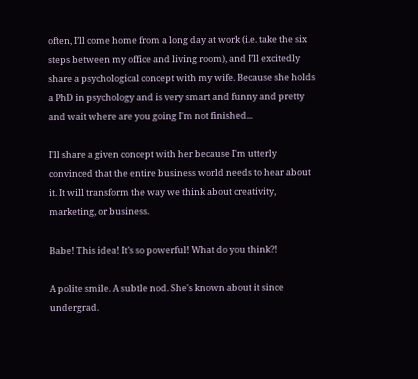often, I’ll come home from a long day at work (i.e. take the six steps between my office and living room), and I’ll excitedly share a psychological concept with my wife. Because she holds a PhD in psychology and is very smart and funny and pretty and wait where are you going I'm not finished...

I'll share a given concept with her because I'm utterly convinced that the entire business world needs to hear about it. It will transform the way we think about creativity, marketing, or business.

Babe! This idea! It’s so powerful! What do you think?!

A polite smile. A subtle nod. She's known about it since undergrad.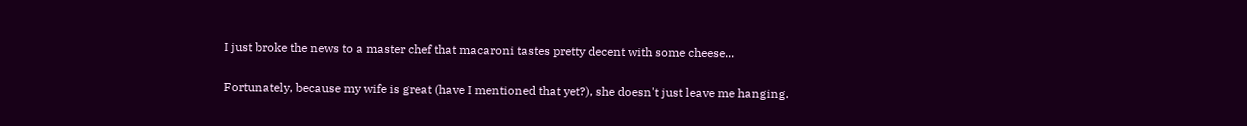I just broke the news to a master chef that macaroni tastes pretty decent with some cheese...

Fortunately, because my wife is great (have I mentioned that yet?), she doesn't just leave me hanging.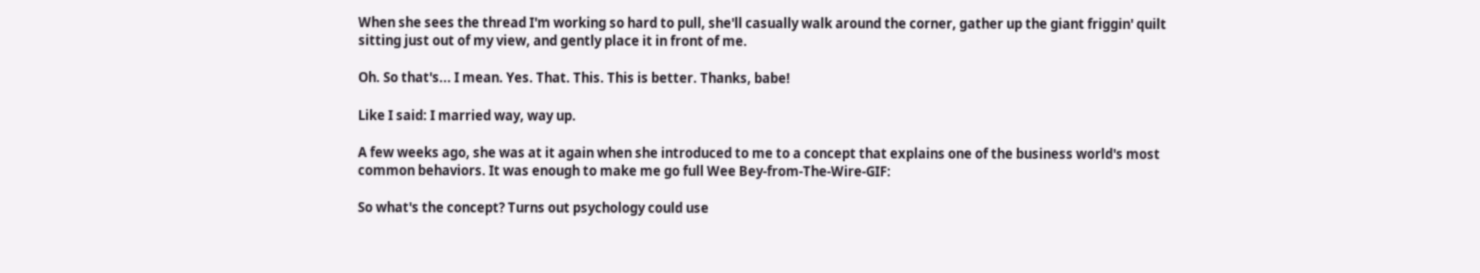When she sees the thread I'm working so hard to pull, she'll casually walk around the corner, gather up the giant friggin' quilt sitting just out of my view, and gently place it in front of me.

Oh. So that's... I mean. Yes. That. This. This is better. Thanks, babe!

Like I said: I married way, way up.

A few weeks ago, she was at it again when she introduced to me to a concept that explains one of the business world's most common behaviors. It was enough to make me go full Wee Bey-from-The-Wire-GIF:

So what's the concept? Turns out psychology could use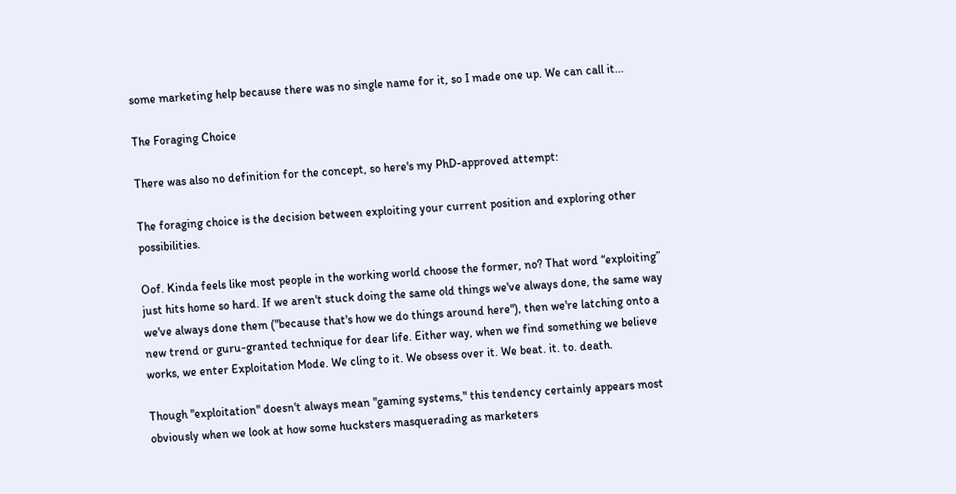some marketing help because there was no single name for it, so I made one up. We can call it...

The Foraging Choice

There was also no definition for the concept, so here's my PhD-approved attempt:

The foraging choice is the decision between exploiting your current position and exploring other possibilities.

Oof. Kinda feels like most people in the working world choose the former, no? That word “exploiting” just hits home so hard. If we aren't stuck doing the same old things we've always done, the same way we've always done them ("because that's how we do things around here"), then we're latching onto a new trend or guru-granted technique for dear life. Either way, when we find something we believe works, we enter Exploitation Mode. We cling to it. We obsess over it. We beat. it. to. death.

Though "exploitation" doesn't always mean "gaming systems," this tendency certainly appears most obviously when we look at how some hucksters masquerading as marketers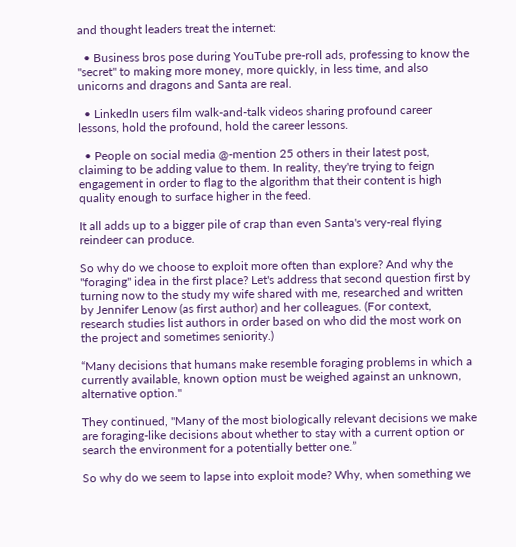and thought leaders treat the internet:

  • Business bros pose during YouTube pre-roll ads, professing to know the "secret" to making more money, more quickly, in less time, and also unicorns and dragons and Santa are real.

  • LinkedIn users film walk-and-talk videos sharing profound career lessons, hold the profound, hold the career lessons.

  • People on social media @-mention 25 others in their latest post, claiming to be adding value to them. In reality, they're trying to feign engagement in order to flag to the algorithm that their content is high quality enough to surface higher in the feed.

It all adds up to a bigger pile of crap than even Santa's very-real flying reindeer can produce.

So why do we choose to exploit more often than explore? And why the "foraging" idea in the first place? Let's address that second question first by turning now to the study my wife shared with me, researched and written by Jennifer Lenow (as first author) and her colleagues. (For context, research studies list authors in order based on who did the most work on the project and sometimes seniority.)

“Many decisions that humans make resemble foraging problems in which a currently available, known option must be weighed against an unknown, alternative option."

They continued, "Many of the most biologically relevant decisions we make are foraging-like decisions about whether to stay with a current option or search the environment for a potentially better one.”

So why do we seem to lapse into exploit mode? Why, when something we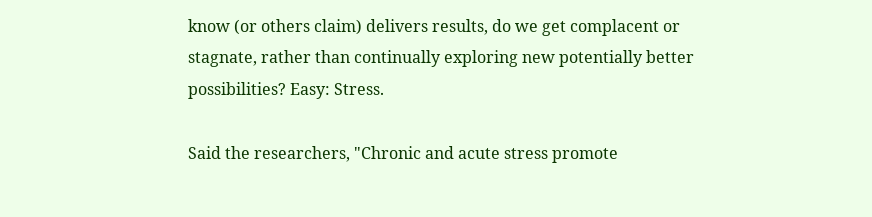know (or others claim) delivers results, do we get complacent or stagnate, rather than continually exploring new potentially better possibilities? Easy: Stress.

Said the researchers, "Chronic and acute stress promote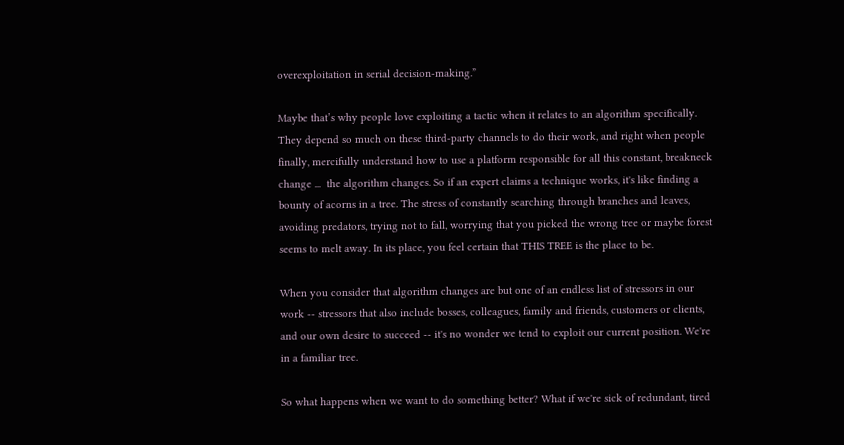overexploitation in serial decision-making.”

Maybe that’s why people love exploiting a tactic when it relates to an algorithm specifically. They depend so much on these third-party channels to do their work, and right when people finally, mercifully understand how to use a platform responsible for all this constant, breakneck change ...  the algorithm changes. So if an expert claims a technique works, it's like finding a bounty of acorns in a tree. The stress of constantly searching through branches and leaves, avoiding predators, trying not to fall, worrying that you picked the wrong tree or maybe forest seems to melt away. In its place, you feel certain that THIS TREE is the place to be.

When you consider that algorithm changes are but one of an endless list of stressors in our work -- stressors that also include bosses, colleagues, family and friends, customers or clients, and our own desire to succeed -- it's no wonder we tend to exploit our current position. We're in a familiar tree.

So what happens when we want to do something better? What if we're sick of redundant, tired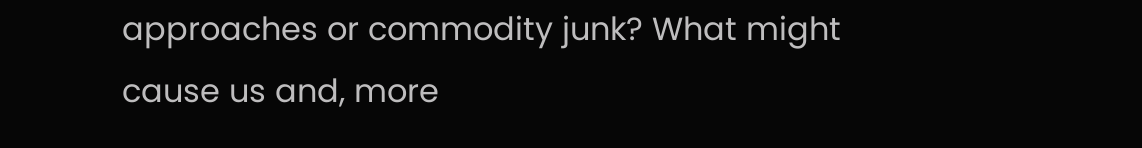approaches or commodity junk? What might cause us and, more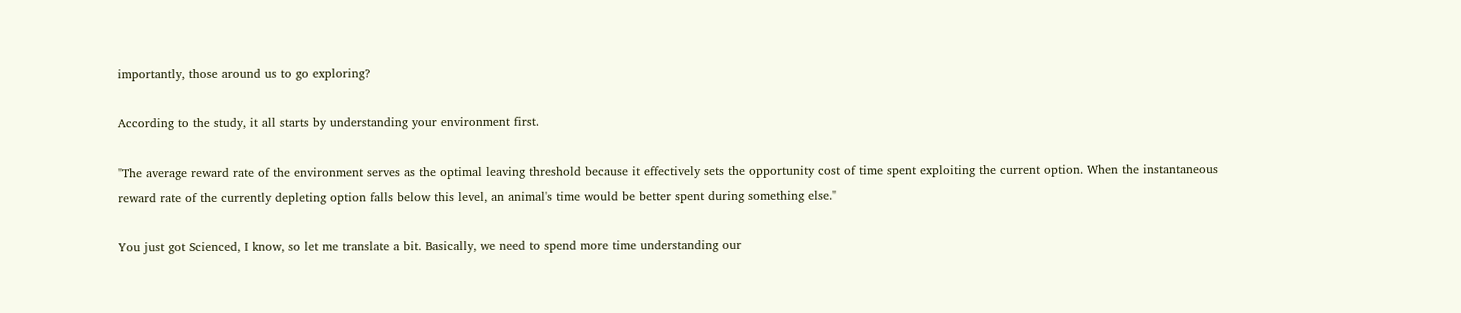importantly, those around us to go exploring?

According to the study, it all starts by understanding your environment first.

"The average reward rate of the environment serves as the optimal leaving threshold because it effectively sets the opportunity cost of time spent exploiting the current option. When the instantaneous reward rate of the currently depleting option falls below this level, an animal's time would be better spent during something else."

You just got Scienced, I know, so let me translate a bit. Basically, we need to spend more time understanding our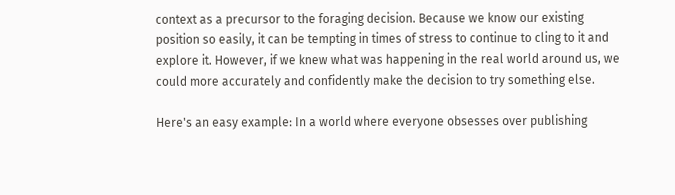context as a precursor to the foraging decision. Because we know our existing position so easily, it can be tempting in times of stress to continue to cling to it and explore it. However, if we knew what was happening in the real world around us, we could more accurately and confidently make the decision to try something else.

Here's an easy example: In a world where everyone obsesses over publishing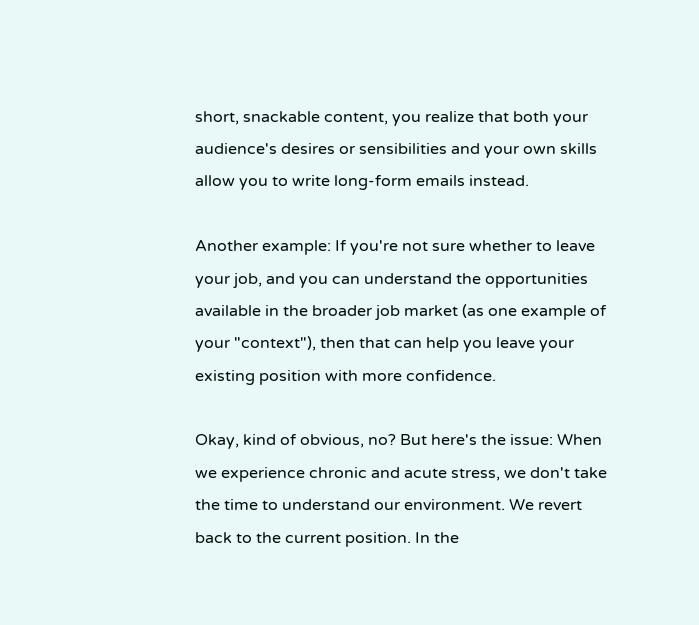short, snackable content, you realize that both your audience's desires or sensibilities and your own skills allow you to write long-form emails instead.

Another example: If you're not sure whether to leave your job, and you can understand the opportunities available in the broader job market (as one example of your "context"), then that can help you leave your existing position with more confidence.

Okay, kind of obvious, no? But here's the issue: When we experience chronic and acute stress, we don't take the time to understand our environment. We revert back to the current position. In the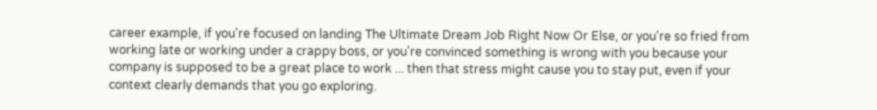career example, if you're focused on landing The Ultimate Dream Job Right Now Or Else, or you're so fried from working late or working under a crappy boss, or you're convinced something is wrong with you because your company is supposed to be a great place to work ... then that stress might cause you to stay put, even if your context clearly demands that you go exploring.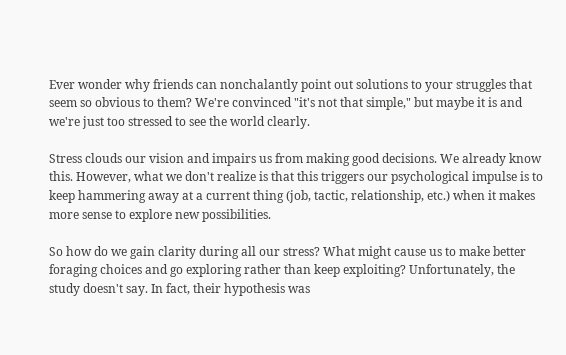Ever wonder why friends can nonchalantly point out solutions to your struggles that seem so obvious to them? We're convinced "it's not that simple," but maybe it is and we're just too stressed to see the world clearly.

Stress clouds our vision and impairs us from making good decisions. We already know this. However, what we don't realize is that this triggers our psychological impulse is to keep hammering away at a current thing (job, tactic, relationship, etc.) when it makes more sense to explore new possibilities.

So how do we gain clarity during all our stress? What might cause us to make better foraging choices and go exploring rather than keep exploiting? Unfortunately, the study doesn't say. In fact, their hypothesis was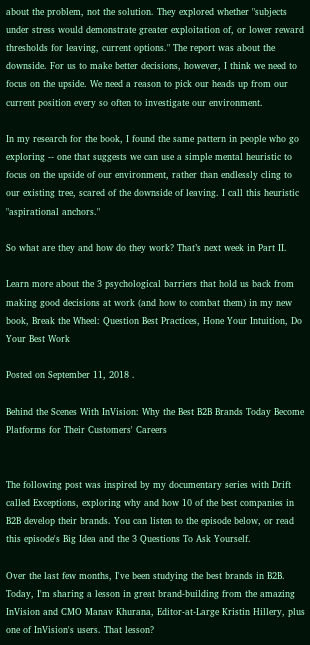about the problem, not the solution. They explored whether "subjects under stress would demonstrate greater exploitation of, or lower reward thresholds for leaving, current options." The report was about the downside. For us to make better decisions, however, I think we need to focus on the upside. We need a reason to pick our heads up from our current position every so often to investigate our environment.

In my research for the book, I found the same pattern in people who go exploring -- one that suggests we can use a simple mental heuristic to focus on the upside of our environment, rather than endlessly cling to our existing tree, scared of the downside of leaving. I call this heuristic "aspirational anchors."

So what are they and how do they work? That’s next week in Part II.

Learn more about the 3 psychological barriers that hold us back from making good decisions at work (and how to combat them) in my new book, Break the Wheel: Question Best Practices, Hone Your Intuition, Do Your Best Work

Posted on September 11, 2018 .

Behind the Scenes With InVision: Why the Best B2B Brands Today Become Platforms for Their Customers' Careers


The following post was inspired by my documentary series with Drift called Exceptions, exploring why and how 10 of the best companies in B2B develop their brands. You can listen to the episode below, or read this episode's Big Idea and the 3 Questions To Ask Yourself.

Over the last few months, I've been studying the best brands in B2B. Today, I'm sharing a lesson in great brand-building from the amazing InVision and CMO Manav Khurana, Editor-at-Large Kristin Hillery, plus one of InVision's users. That lesson?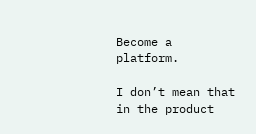Become a platform.

I don’t mean that in the product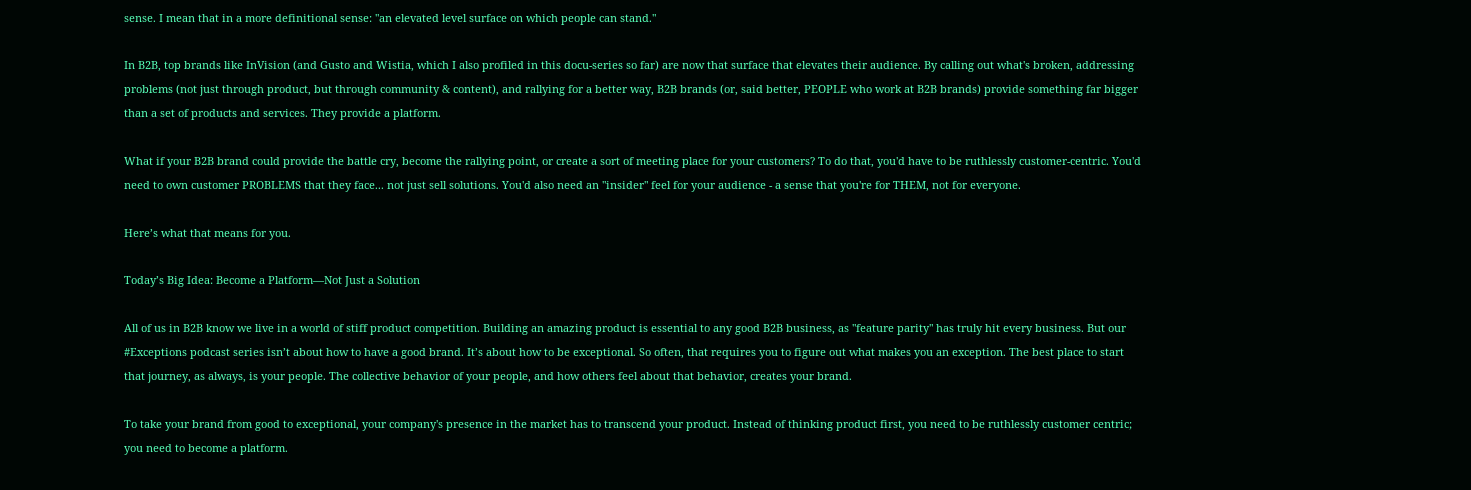sense. I mean that in a more definitional sense: "an elevated level surface on which people can stand."

In B2B, top brands like InVision (and Gusto and Wistia, which I also profiled in this docu-series so far) are now that surface that elevates their audience. By calling out what's broken, addressing problems (not just through product, but through community & content), and rallying for a better way, B2B brands (or, said better, PEOPLE who work at B2B brands) provide something far bigger than a set of products and services. They provide a platform.

What if your B2B brand could provide the battle cry, become the rallying point, or create a sort of meeting place for your customers? To do that, you'd have to be ruthlessly customer-centric. You'd need to own customer PROBLEMS that they face... not just sell solutions. You'd also need an "insider" feel for your audience - a sense that you're for THEM, not for everyone.

Here’s what that means for you.

Today’s Big Idea: Become a Platform—Not Just a Solution

All of us in B2B know we live in a world of stiff product competition. Building an amazing product is essential to any good B2B business, as "feature parity" has truly hit every business. But our #Exceptions podcast series isn’t about how to have a good brand. It’s about how to be exceptional. So often, that requires you to figure out what makes you an exception. The best place to start that journey, as always, is your people. The collective behavior of your people, and how others feel about that behavior, creates your brand.

To take your brand from good to exceptional, your company's presence in the market has to transcend your product. Instead of thinking product first, you need to be ruthlessly customer centric; you need to become a platform.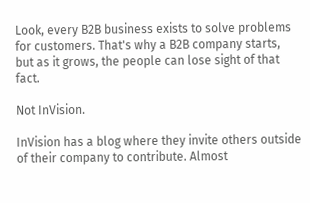Look, every B2B business exists to solve problems for customers. That's why a B2B company starts, but as it grows, the people can lose sight of that fact.

Not InVision.

InVision has a blog where they invite others outside of their company to contribute. Almost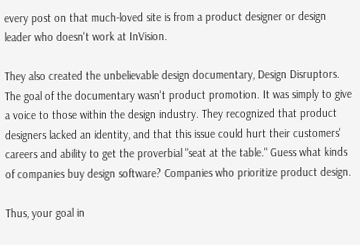every post on that much-loved site is from a product designer or design leader who doesn't work at InVision.

They also created the unbelievable design documentary, Design Disruptors. The goal of the documentary wasn't product promotion. It was simply to give a voice to those within the design industry. They recognized that product designers lacked an identity, and that this issue could hurt their customers' careers and ability to get the proverbial "seat at the table." Guess what kinds of companies buy design software? Companies who prioritize product design.

Thus, your goal in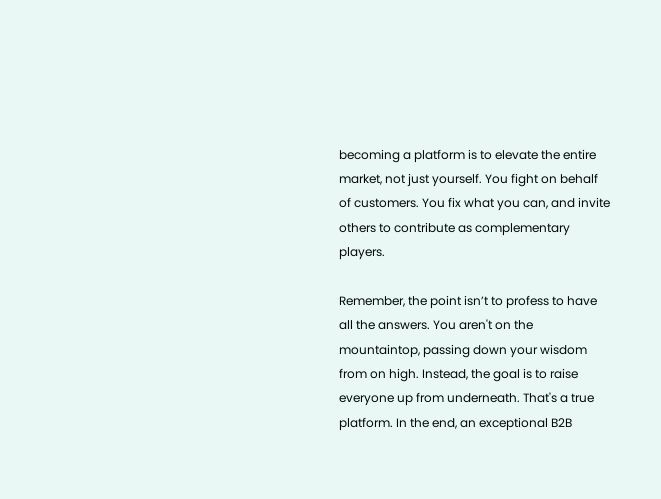becoming a platform is to elevate the entire market, not just yourself. You fight on behalf of customers. You fix what you can, and invite others to contribute as complementary players.

Remember, the point isn’t to profess to have all the answers. You aren't on the mountaintop, passing down your wisdom from on high. Instead, the goal is to raise everyone up from underneath. That's a true platform. In the end, an exceptional B2B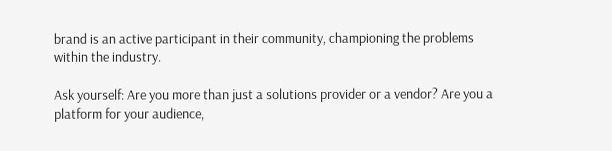brand is an active participant in their community, championing the problems within the industry.

Ask yourself: Are you more than just a solutions provider or a vendor? Are you a platform for your audience,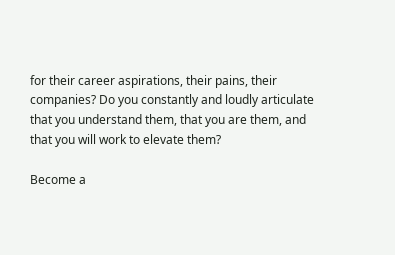for their career aspirations, their pains, their companies? Do you constantly and loudly articulate that you understand them, that you are them, and that you will work to elevate them?

Become a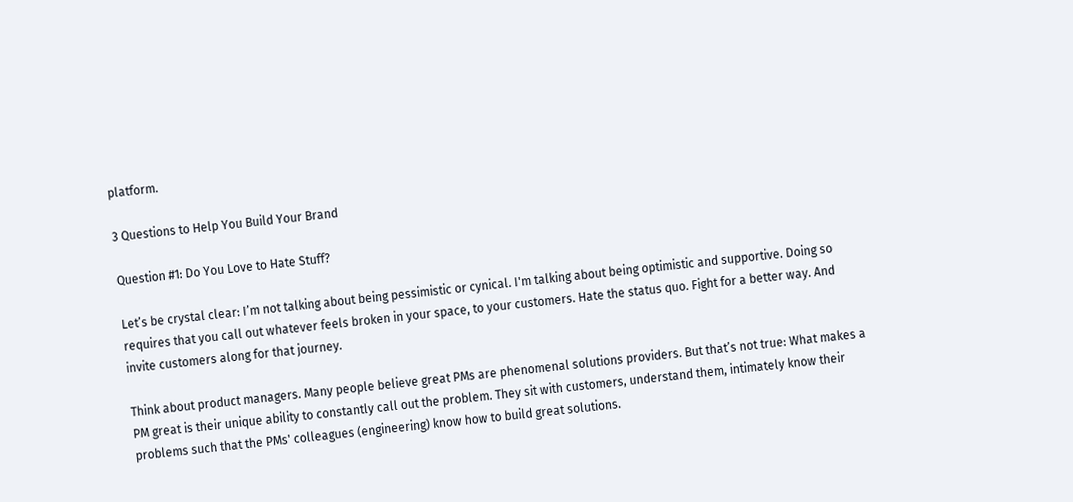platform.

3 Questions to Help You Build Your Brand

Question #1: Do You Love to Hate Stuff?

Let’s be crystal clear: I’m not talking about being pessimistic or cynical. I'm talking about being optimistic and supportive. Doing so requires that you call out whatever feels broken in your space, to your customers. Hate the status quo. Fight for a better way. And invite customers along for that journey.

Think about product managers. Many people believe great PMs are phenomenal solutions providers. But that’s not true: What makes a PM great is their unique ability to constantly call out the problem. They sit with customers, understand them, intimately know their problems such that the PMs' colleagues (engineering) know how to build great solutions.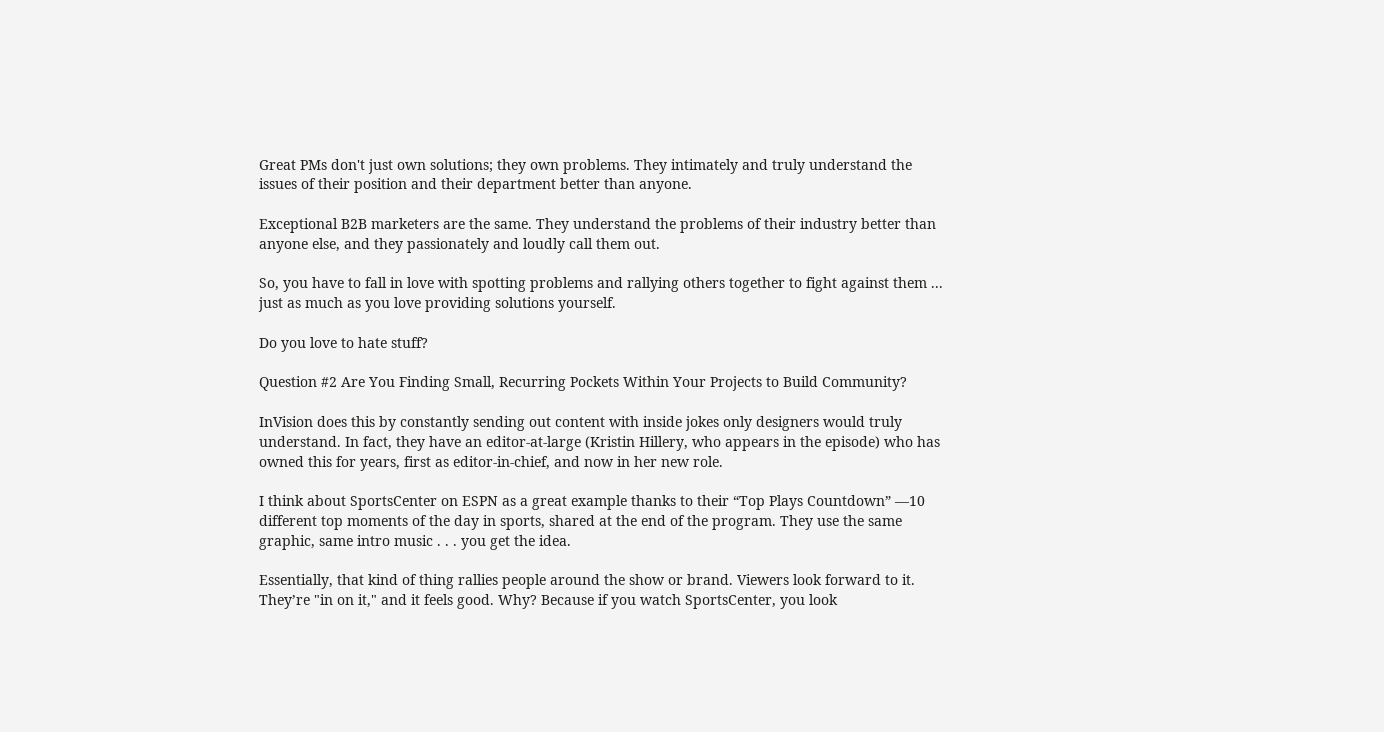Great PMs don't just own solutions; they own problems. They intimately and truly understand the issues of their position and their department better than anyone.

Exceptional B2B marketers are the same. They understand the problems of their industry better than anyone else, and they passionately and loudly call them out.

So, you have to fall in love with spotting problems and rallying others together to fight against them ... just as much as you love providing solutions yourself.

Do you love to hate stuff?

Question #2 Are You Finding Small, Recurring Pockets Within Your Projects to Build Community?

InVision does this by constantly sending out content with inside jokes only designers would truly understand. In fact, they have an editor-at-large (Kristin Hillery, who appears in the episode) who has owned this for years, first as editor-in-chief, and now in her new role.

I think about SportsCenter on ESPN as a great example thanks to their “Top Plays Countdown” —10 different top moments of the day in sports, shared at the end of the program. They use the same graphic, same intro music . . . you get the idea.

Essentially, that kind of thing rallies people around the show or brand. Viewers look forward to it. They’re "in on it," and it feels good. Why? Because if you watch SportsCenter, you look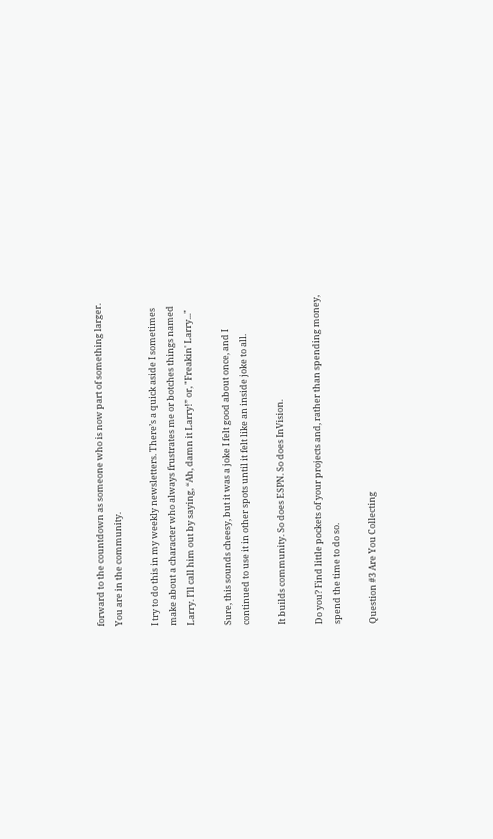forward to the countdown as someone who is now part of something larger. You are in the community.

I try to do this in my weekly newsletters. There’s a quick aside I sometimes make about a character who always frustrates me or botches things named Larry. I’ll call him out by saying, “Ah, damn it Larry!” or, "Freakin' Larry..."

Sure, this sounds cheesy, but it was a joke I felt good about once, and I continued to use it in other spots until it felt like an inside joke to all.

It builds community. So does ESPN. So does InVision.

Do you? Find little pockets of your projects and, rather than spending money, spend the time to do so.

Question #3 Are You Collecting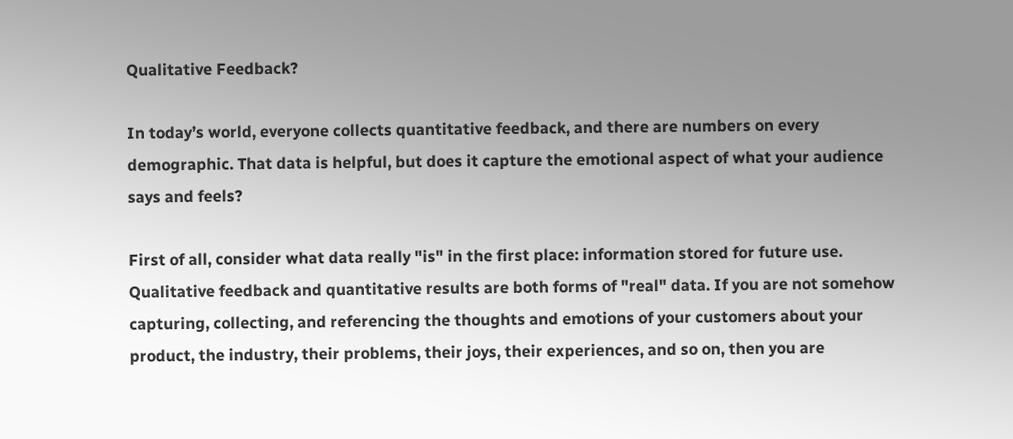Qualitative Feedback?

In today’s world, everyone collects quantitative feedback, and there are numbers on every demographic. That data is helpful, but does it capture the emotional aspect of what your audience says and feels?

First of all, consider what data really "is" in the first place: information stored for future use. Qualitative feedback and quantitative results are both forms of "real" data. If you are not somehow capturing, collecting, and referencing the thoughts and emotions of your customers about your product, the industry, their problems, their joys, their experiences, and so on, then you are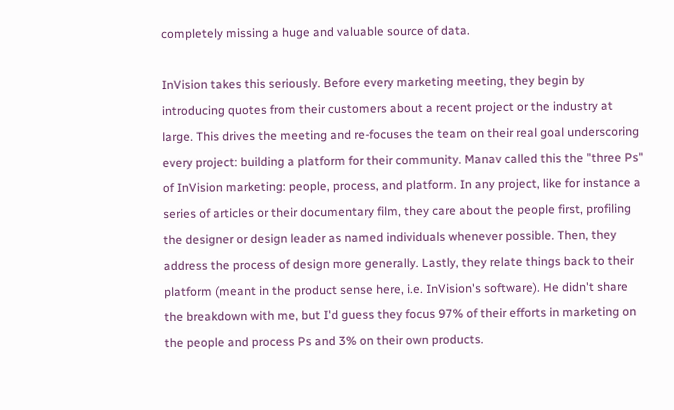completely missing a huge and valuable source of data.

InVision takes this seriously. Before every marketing meeting, they begin by introducing quotes from their customers about a recent project or the industry at large. This drives the meeting and re-focuses the team on their real goal underscoring every project: building a platform for their community. Manav called this the "three Ps" of InVision marketing: people, process, and platform. In any project, like for instance a series of articles or their documentary film, they care about the people first, profiling the designer or design leader as named individuals whenever possible. Then, they address the process of design more generally. Lastly, they relate things back to their platform (meant in the product sense here, i.e. InVision's software). He didn't share the breakdown with me, but I'd guess they focus 97% of their efforts in marketing on the people and process Ps and 3% on their own products.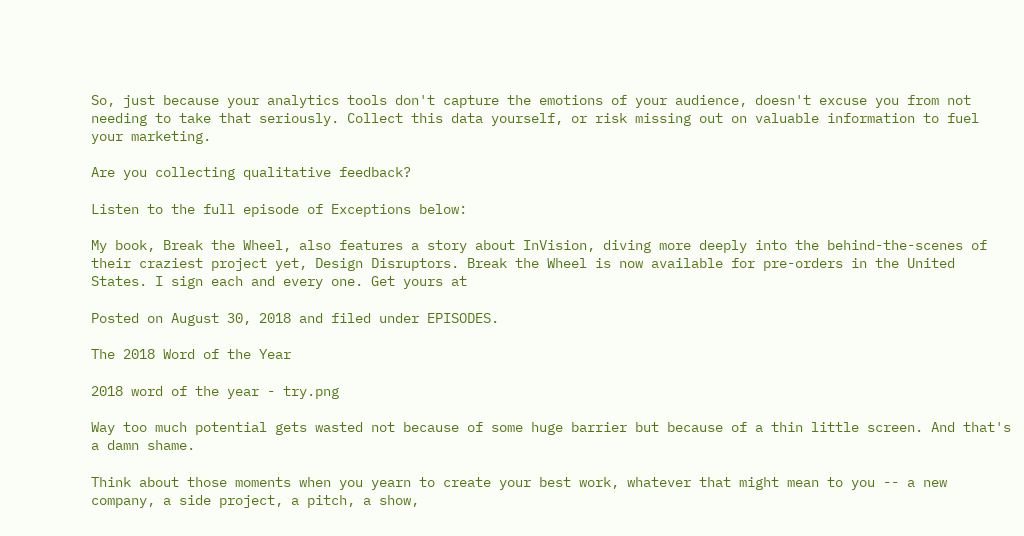So, just because your analytics tools don't capture the emotions of your audience, doesn't excuse you from not needing to take that seriously. Collect this data yourself, or risk missing out on valuable information to fuel your marketing.

Are you collecting qualitative feedback?

Listen to the full episode of Exceptions below:

My book, Break the Wheel, also features a story about InVision, diving more deeply into the behind-the-scenes of their craziest project yet, Design Disruptors. Break the Wheel is now available for pre-orders in the United States. I sign each and every one. Get yours at

Posted on August 30, 2018 and filed under EPISODES.

The 2018 Word of the Year

2018 word of the year - try.png

Way too much potential gets wasted not because of some huge barrier but because of a thin little screen. And that's a damn shame.

Think about those moments when you yearn to create your best work, whatever that might mean to you -- a new company, a side project, a pitch, a show,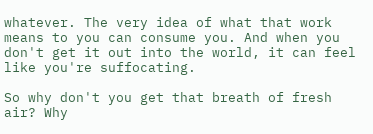whatever. The very idea of what that work means to you can consume you. And when you don't get it out into the world, it can feel like you're suffocating.

So why don't you get that breath of fresh air? Why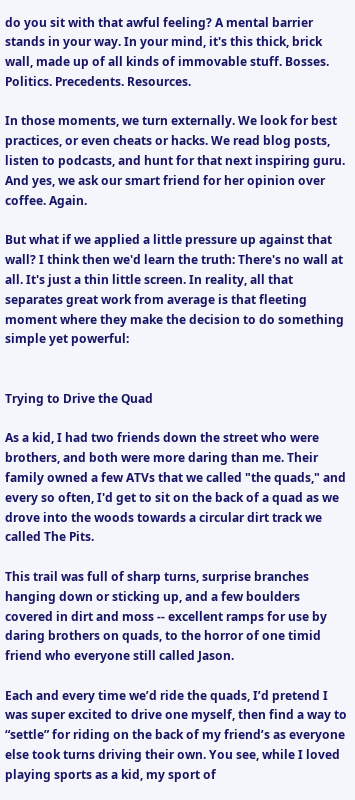do you sit with that awful feeling? A mental barrier stands in your way. In your mind, it's this thick, brick wall, made up of all kinds of immovable stuff. Bosses. Politics. Precedents. Resources.

In those moments, we turn externally. We look for best practices, or even cheats or hacks. We read blog posts, listen to podcasts, and hunt for that next inspiring guru. And yes, we ask our smart friend for her opinion over coffee. Again.

But what if we applied a little pressure up against that wall? I think then we'd learn the truth: There's no wall at all. It's just a thin little screen. In reality, all that separates great work from average is that fleeting moment where they make the decision to do something simple yet powerful:


Trying to Drive the Quad

As a kid, I had two friends down the street who were brothers, and both were more daring than me. Their family owned a few ATVs that we called "the quads," and every so often, I'd get to sit on the back of a quad as we drove into the woods towards a circular dirt track we called The Pits.

This trail was full of sharp turns, surprise branches hanging down or sticking up, and a few boulders covered in dirt and moss -- excellent ramps for use by daring brothers on quads, to the horror of one timid friend who everyone still called Jason.

Each and every time we’d ride the quads, I’d pretend I was super excited to drive one myself, then find a way to “settle” for riding on the back of my friend’s as everyone else took turns driving their own. You see, while I loved playing sports as a kid, my sport of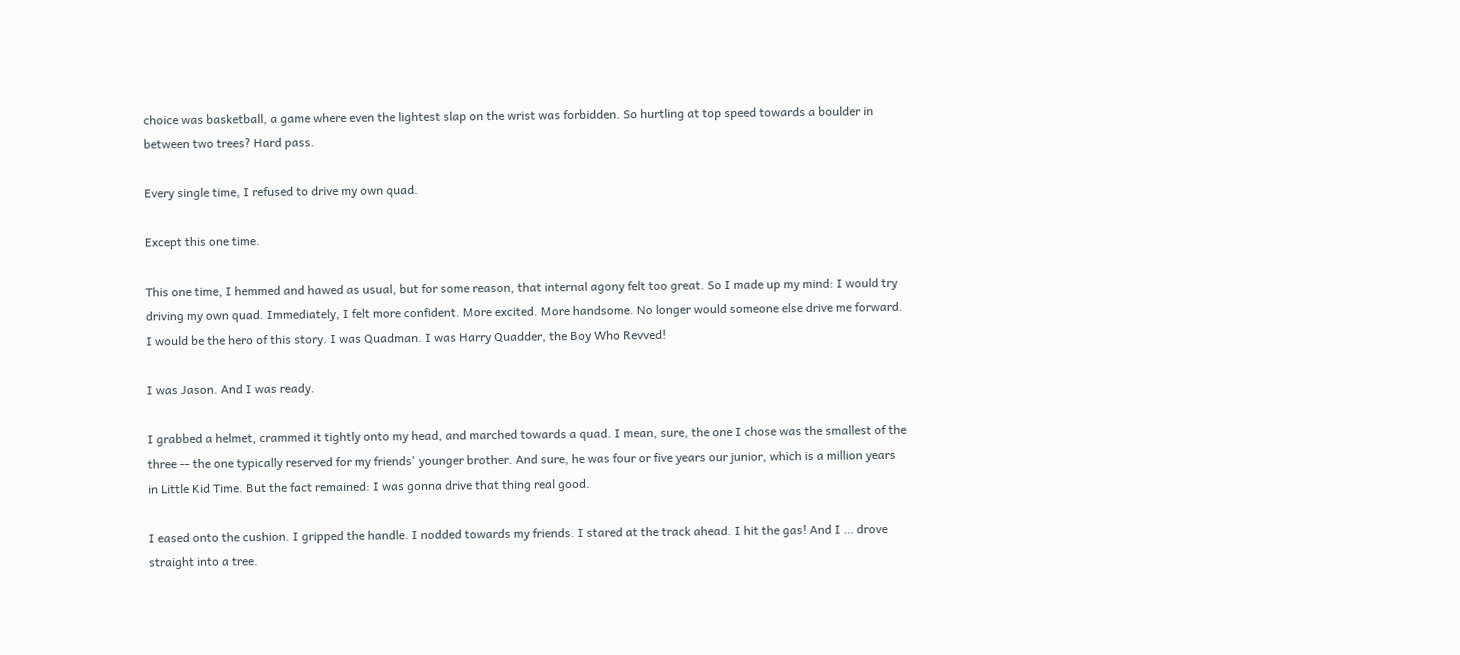choice was basketball, a game where even the lightest slap on the wrist was forbidden. So hurtling at top speed towards a boulder in between two trees? Hard pass.

Every single time, I refused to drive my own quad.

Except this one time.

This one time, I hemmed and hawed as usual, but for some reason, that internal agony felt too great. So I made up my mind: I would try driving my own quad. Immediately, I felt more confident. More excited. More handsome. No longer would someone else drive me forward. I would be the hero of this story. I was Quadman. I was Harry Quadder, the Boy Who Revved!

I was Jason. And I was ready.

I grabbed a helmet, crammed it tightly onto my head, and marched towards a quad. I mean, sure, the one I chose was the smallest of the three -- the one typically reserved for my friends' younger brother. And sure, he was four or five years our junior, which is a million years in Little Kid Time. But the fact remained: I was gonna drive that thing real good.

I eased onto the cushion. I gripped the handle. I nodded towards my friends. I stared at the track ahead. I hit the gas! And I … drove straight into a tree.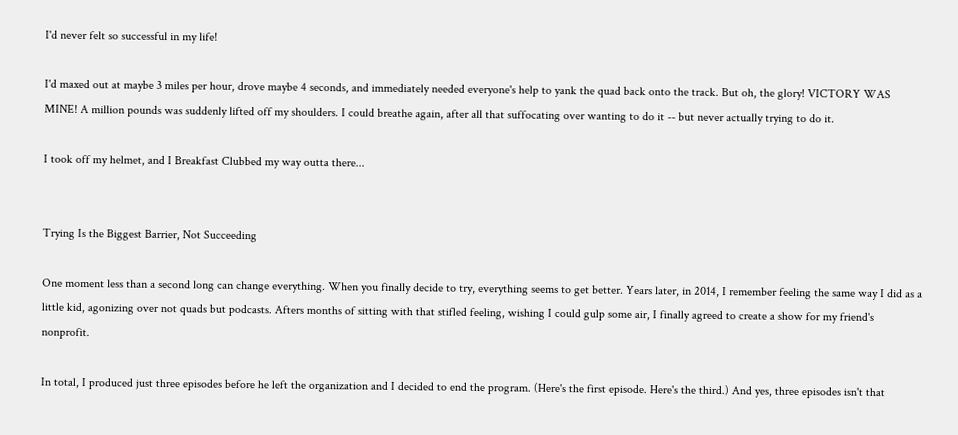I'd never felt so successful in my life!

I'd maxed out at maybe 3 miles per hour, drove maybe 4 seconds, and immediately needed everyone's help to yank the quad back onto the track. But oh, the glory! VICTORY WAS MINE! A million pounds was suddenly lifted off my shoulders. I could breathe again, after all that suffocating over wanting to do it -- but never actually trying to do it.

I took off my helmet, and I Breakfast Clubbed my way outta there...


Trying Is the Biggest Barrier, Not Succeeding

One moment less than a second long can change everything. When you finally decide to try, everything seems to get better. Years later, in 2014, I remember feeling the same way I did as a little kid, agonizing over not quads but podcasts. Afters months of sitting with that stifled feeling, wishing I could gulp some air, I finally agreed to create a show for my friend's nonprofit.

In total, I produced just three episodes before he left the organization and I decided to end the program. (Here's the first episode. Here's the third.) And yes, three episodes isn't that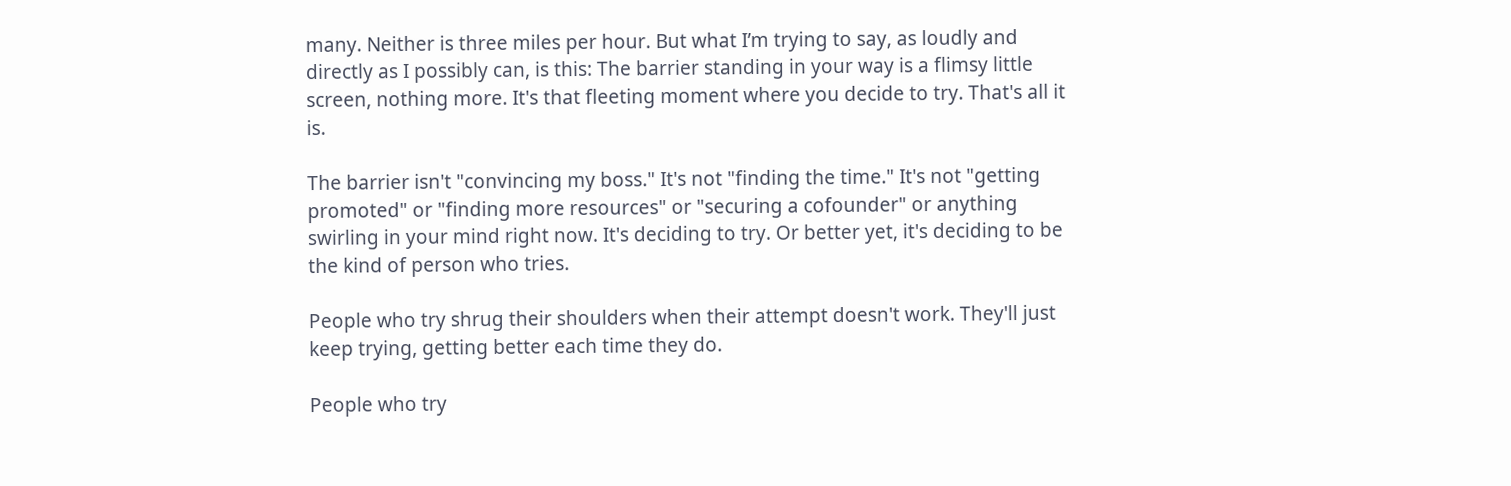many. Neither is three miles per hour. But what I’m trying to say, as loudly and directly as I possibly can, is this: The barrier standing in your way is a flimsy little screen, nothing more. It's that fleeting moment where you decide to try. That's all it is.

The barrier isn't "convincing my boss." It's not "finding the time." It's not "getting promoted" or "finding more resources" or "securing a cofounder" or anything swirling in your mind right now. It's deciding to try. Or better yet, it's deciding to be the kind of person who tries.

People who try shrug their shoulders when their attempt doesn't work. They'll just keep trying, getting better each time they do.

People who try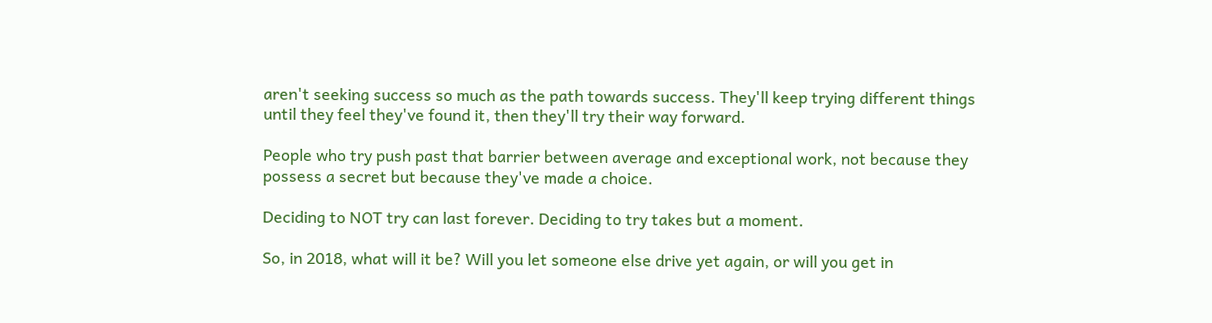aren't seeking success so much as the path towards success. They'll keep trying different things until they feel they've found it, then they'll try their way forward.

People who try push past that barrier between average and exceptional work, not because they possess a secret but because they've made a choice.

Deciding to NOT try can last forever. Deciding to try takes but a moment.

So, in 2018, what will it be? Will you let someone else drive yet again, or will you get in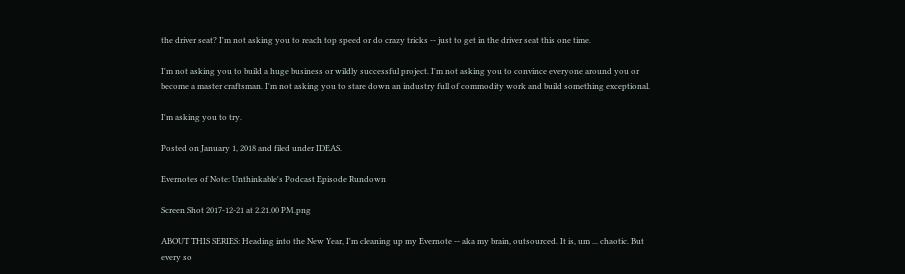the driver seat? I'm not asking you to reach top speed or do crazy tricks -- just to get in the driver seat this one time.

I'm not asking you to build a huge business or wildly successful project. I'm not asking you to convince everyone around you or become a master craftsman. I'm not asking you to stare down an industry full of commodity work and build something exceptional.

I'm asking you to try.

Posted on January 1, 2018 and filed under IDEAS.

Evernotes of Note: Unthinkable's Podcast Episode Rundown

Screen Shot 2017-12-21 at 2.21.00 PM.png

ABOUT THIS SERIES: Heading into the New Year, I'm cleaning up my Evernote -- aka my brain, outsourced. It is, um ... chaotic. But every so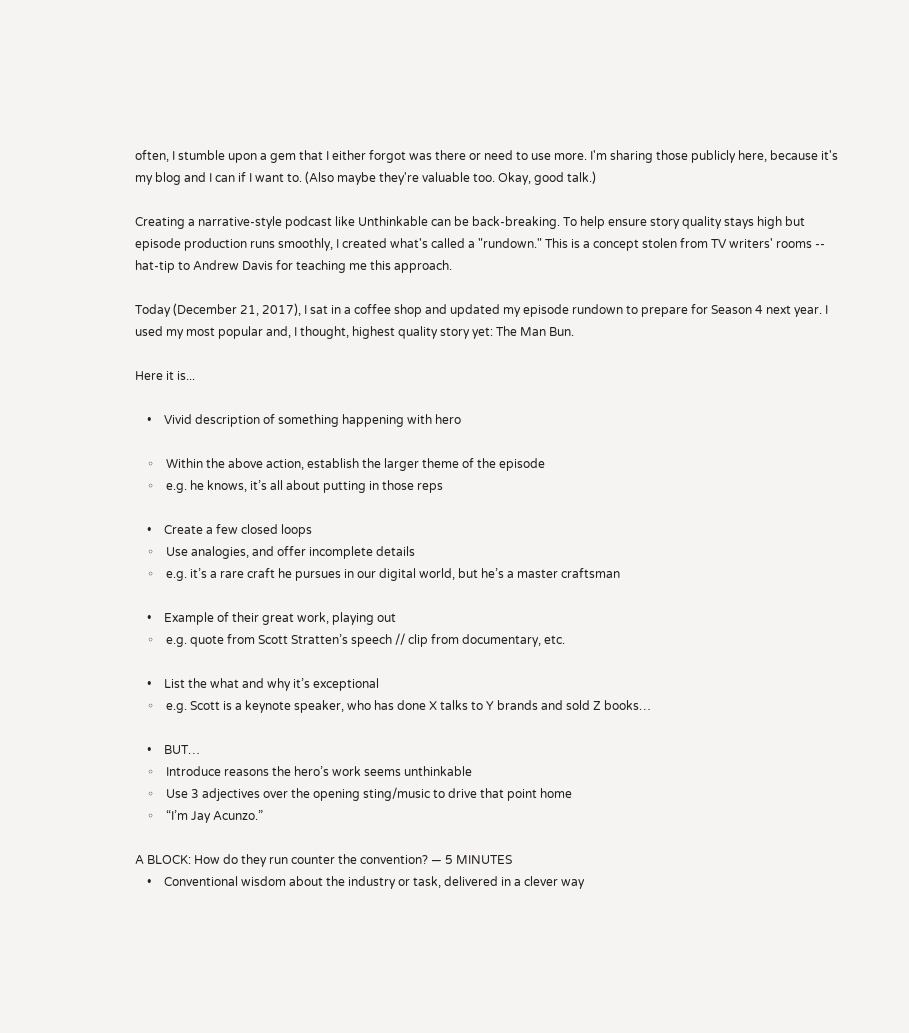often, I stumble upon a gem that I either forgot was there or need to use more. I'm sharing those publicly here, because it's my blog and I can if I want to. (Also maybe they're valuable too. Okay, good talk.)

Creating a narrative-style podcast like Unthinkable can be back-breaking. To help ensure story quality stays high but episode production runs smoothly, I created what's called a "rundown." This is a concept stolen from TV writers' rooms -- hat-tip to Andrew Davis for teaching me this approach.

Today (December 21, 2017), I sat in a coffee shop and updated my episode rundown to prepare for Season 4 next year. I used my most popular and, I thought, highest quality story yet: The Man Bun.

Here it is...

    •    Vivid description of something happening with hero

    ◦    Within the above action, establish the larger theme of the episode
    ◦    e.g. he knows, it’s all about putting in those reps

    •    Create a few closed loops
    ◦    Use analogies, and offer incomplete details
    ◦    e.g. it’s a rare craft he pursues in our digital world, but he’s a master craftsman

    •    Example of their great work, playing out
    ◦    e.g. quote from Scott Stratten’s speech // clip from documentary, etc.

    •    List the what and why it’s exceptional
    ◦    e.g. Scott is a keynote speaker, who has done X talks to Y brands and sold Z books…

    •    BUT…
    ◦    Introduce reasons the hero’s work seems unthinkable
    ◦    Use 3 adjectives over the opening sting/music to drive that point home
    ◦    “I’m Jay Acunzo.”

A BLOCK: How do they run counter the convention? — 5 MINUTES
    •    Conventional wisdom about the industry or task, delivered in a clever way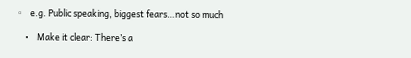◦    e.g. Public speaking, biggest fears…not so much

    •    Make it clear: There’s a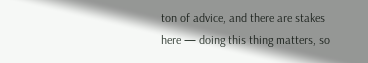ton of advice, and there are stakes here — doing this thing matters, so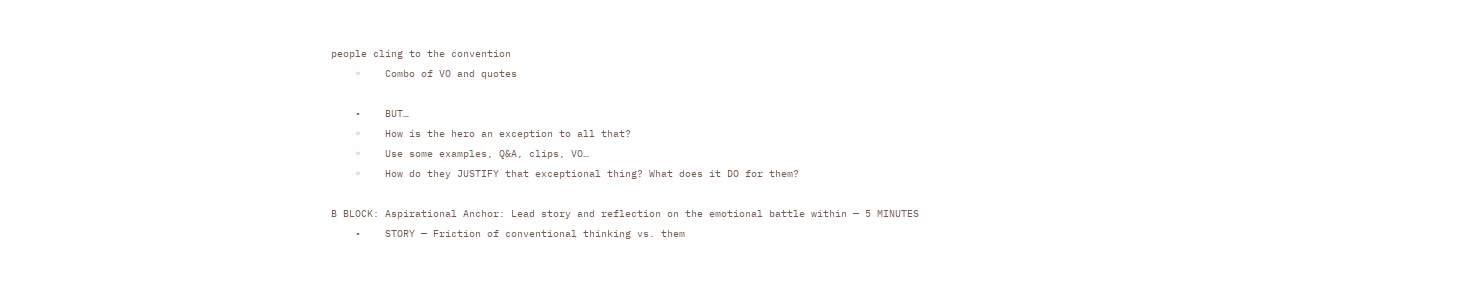people cling to the convention
    ◦    Combo of VO and quotes

    •    BUT…
    ◦    How is the hero an exception to all that?
    ◦    Use some examples, Q&A, clips, VO…
    ◦    How do they JUSTIFY that exceptional thing? What does it DO for them?

B BLOCK: Aspirational Anchor: Lead story and reflection on the emotional battle within — 5 MINUTES
    •    STORY — Friction of conventional thinking vs. them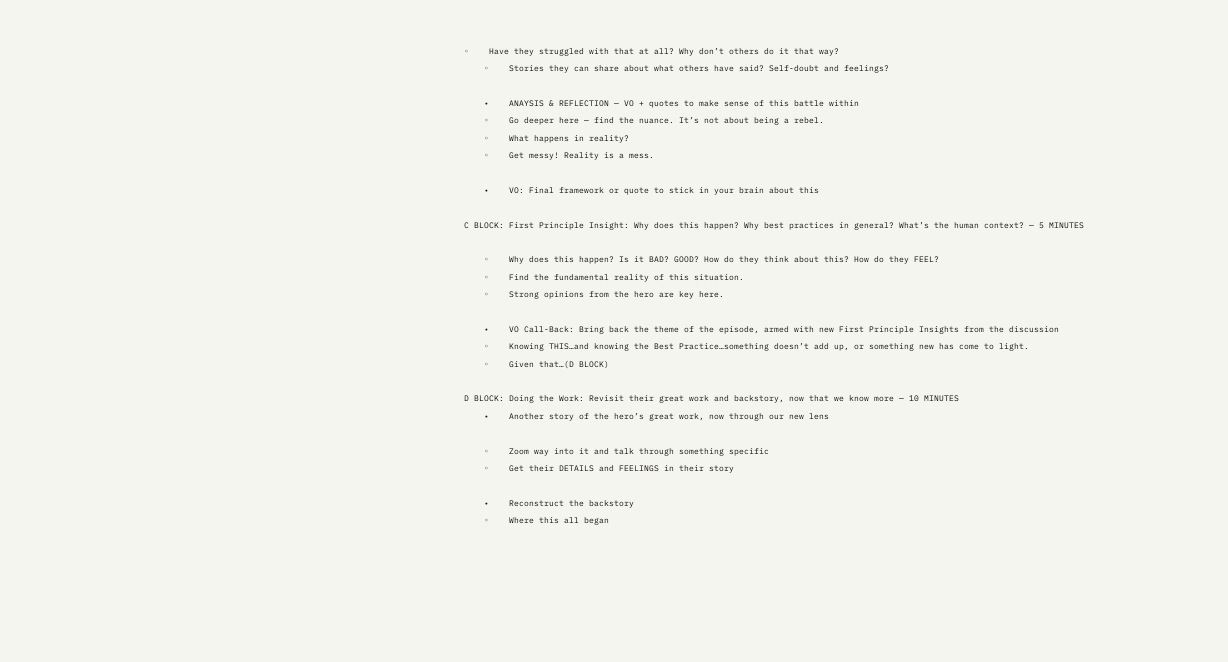◦    Have they struggled with that at all? Why don’t others do it that way?
    ◦    Stories they can share about what others have said? Self-doubt and feelings?

    •    ANAYSIS & REFLECTION — VO + quotes to make sense of this battle within
    ◦    Go deeper here — find the nuance. It’s not about being a rebel.
    ◦    What happens in reality?
    ◦    Get messy! Reality is a mess.

    •    VO: Final framework or quote to stick in your brain about this

C BLOCK: First Principle Insight: Why does this happen? Why best practices in general? What’s the human context? — 5 MINUTES

    ◦    Why does this happen? Is it BAD? GOOD? How do they think about this? How do they FEEL?
    ◦    Find the fundamental reality of this situation.
    ◦    Strong opinions from the hero are key here.

    •    VO Call-Back: Bring back the theme of the episode, armed with new First Principle Insights from the discussion
    ◦    Knowing THIS…and knowing the Best Practice…something doesn’t add up, or something new has come to light.
    ◦    Given that…(D BLOCK)

D BLOCK: Doing the Work: Revisit their great work and backstory, now that we know more — 10 MINUTES
    •    Another story of the hero’s great work, now through our new lens

    ◦    Zoom way into it and talk through something specific
    ◦    Get their DETAILS and FEELINGS in their story

    •    Reconstruct the backstory
    ◦    Where this all began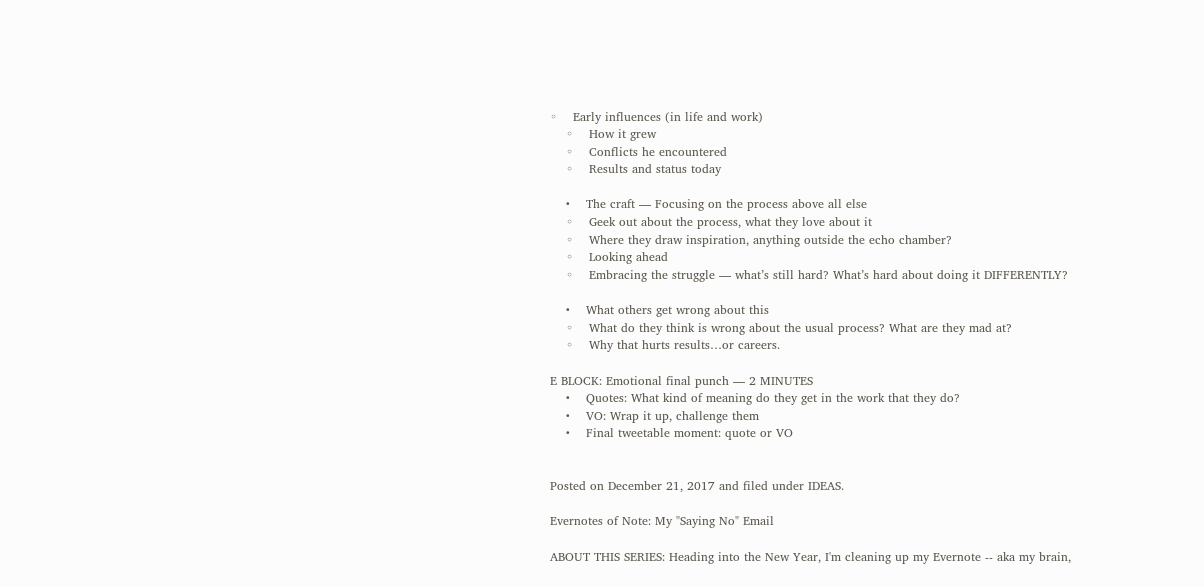◦    Early influences (in life and work)
    ◦    How it grew
    ◦    Conflicts he encountered
    ◦    Results and status today

    •    The craft — Focusing on the process above all else
    ◦    Geek out about the process, what they love about it
    ◦    Where they draw inspiration, anything outside the echo chamber?
    ◦    Looking ahead
    ◦    Embracing the struggle — what’s still hard? What’s hard about doing it DIFFERENTLY?

    •    What others get wrong about this
    ◦    What do they think is wrong about the usual process? What are they mad at?
    ◦    Why that hurts results…or careers.

E BLOCK: Emotional final punch — 2 MINUTES
    •    Quotes: What kind of meaning do they get in the work that they do?
    •    VO: Wrap it up, challenge them
    •    Final tweetable moment: quote or VO


Posted on December 21, 2017 and filed under IDEAS.

Evernotes of Note: My "Saying No" Email

ABOUT THIS SERIES: Heading into the New Year, I'm cleaning up my Evernote -- aka my brain,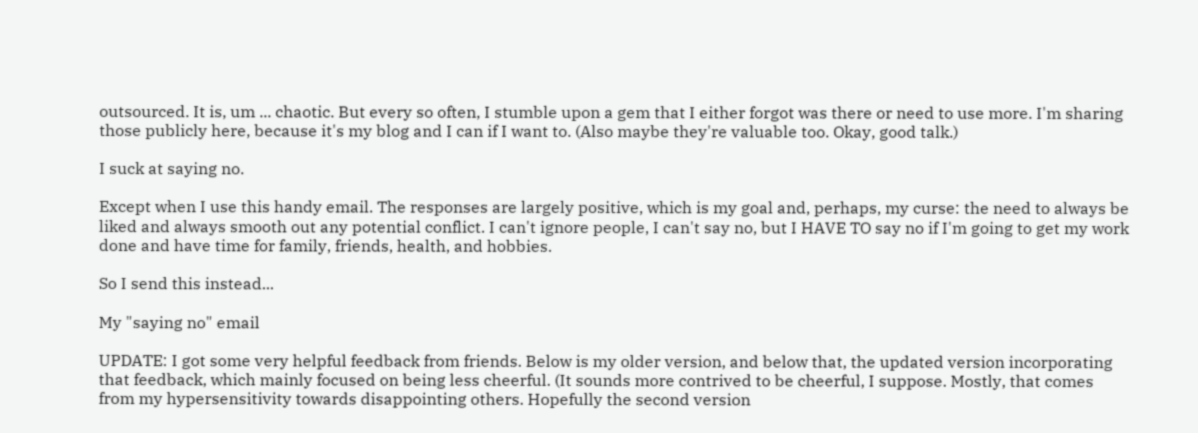outsourced. It is, um ... chaotic. But every so often, I stumble upon a gem that I either forgot was there or need to use more. I'm sharing those publicly here, because it's my blog and I can if I want to. (Also maybe they're valuable too. Okay, good talk.)

I suck at saying no.

Except when I use this handy email. The responses are largely positive, which is my goal and, perhaps, my curse: the need to always be liked and always smooth out any potential conflict. I can't ignore people, I can't say no, but I HAVE TO say no if I'm going to get my work done and have time for family, friends, health, and hobbies.

So I send this instead...

My "saying no" email

UPDATE: I got some very helpful feedback from friends. Below is my older version, and below that, the updated version incorporating that feedback, which mainly focused on being less cheerful. (It sounds more contrived to be cheerful, I suppose. Mostly, that comes from my hypersensitivity towards disappointing others. Hopefully the second version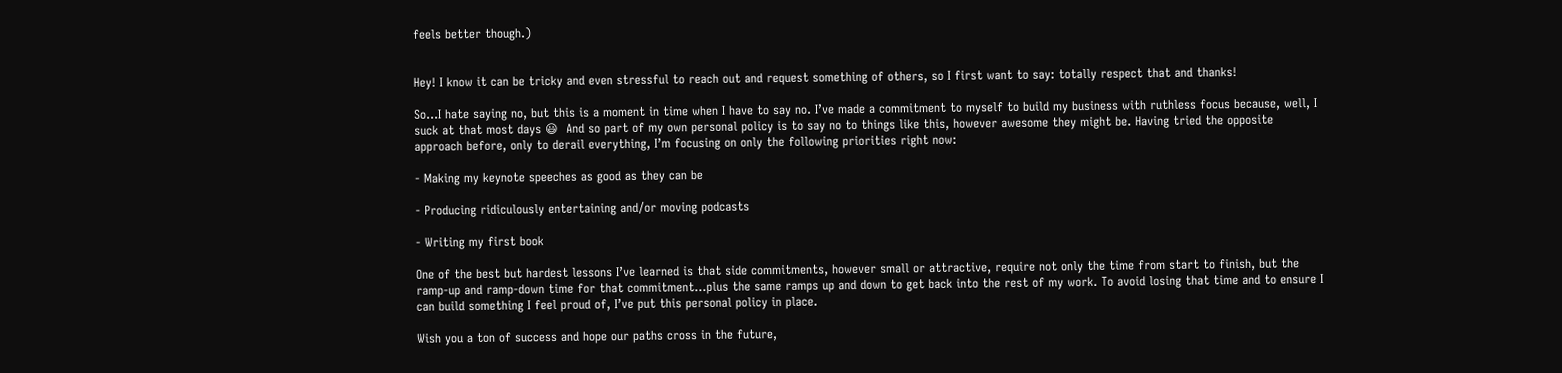feels better though.)


Hey! I know it can be tricky and even stressful to reach out and request something of others, so I first want to say: totally respect that and thanks!

So…I hate saying no, but this is a moment in time when I have to say no. I’ve made a commitment to myself to build my business with ruthless focus because, well, I suck at that most days 😃  And so part of my own personal policy is to say no to things like this, however awesome they might be. Having tried the opposite approach before, only to derail everything, I’m focusing on only the following priorities right now:

- Making my keynote speeches as good as they can be

- Producing ridiculously entertaining and/or moving podcasts

- Writing my first book

One of the best but hardest lessons I’ve learned is that side commitments, however small or attractive, require not only the time from start to finish, but the ramp-up and ramp-down time for that commitment…plus the same ramps up and down to get back into the rest of my work. To avoid losing that time and to ensure I can build something I feel proud of, I’ve put this personal policy in place.

Wish you a ton of success and hope our paths cross in the future,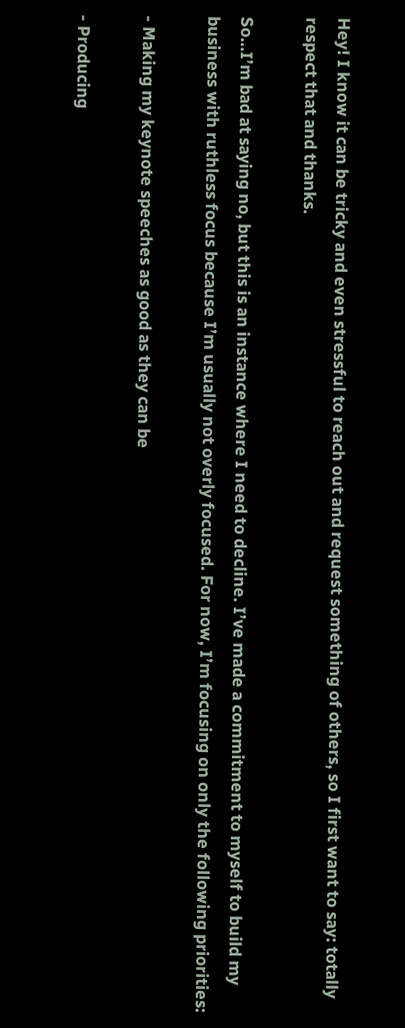Hey! I know it can be tricky and even stressful to reach out and request something of others, so I first want to say: totally respect that and thanks.

So…I’m bad at saying no, but this is an instance where I need to decline. I’ve made a commitment to myself to build my business with ruthless focus because I’m usually not overly focused. For now, I’m focusing on only the following priorities:

- Making my keynote speeches as good as they can be

- Producing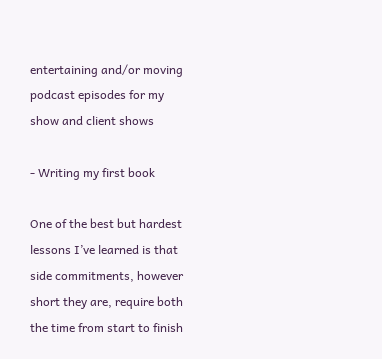entertaining and/or moving podcast episodes for my show and client shows

- Writing my first book

One of the best but hardest lessons I’ve learned is that side commitments, however short they are, require both the time from start to finish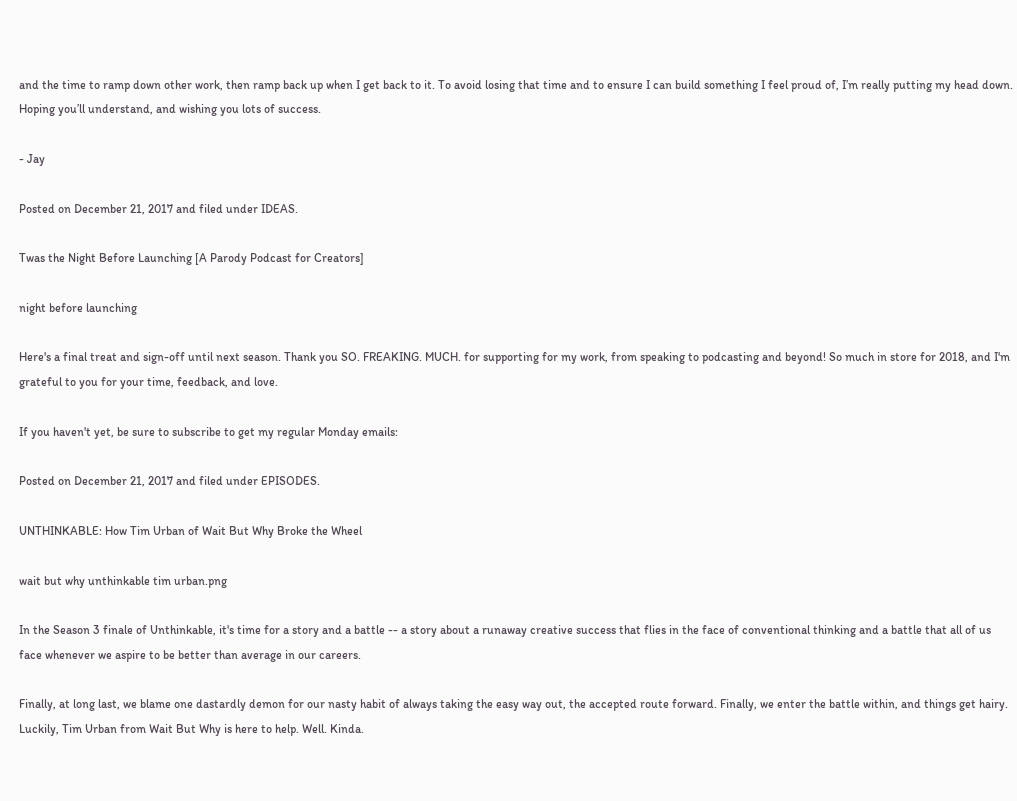and the time to ramp down other work, then ramp back up when I get back to it. To avoid losing that time and to ensure I can build something I feel proud of, I’m really putting my head down. Hoping you’ll understand, and wishing you lots of success.

- Jay

Posted on December 21, 2017 and filed under IDEAS.

Twas the Night Before Launching [A Parody Podcast for Creators]

night before launching

Here's a final treat and sign-off until next season. Thank you SO. FREAKING. MUCH. for supporting for my work, from speaking to podcasting and beyond! So much in store for 2018, and I'm grateful to you for your time, feedback, and love.

If you haven't yet, be sure to subscribe to get my regular Monday emails:

Posted on December 21, 2017 and filed under EPISODES.

UNTHINKABLE: How Tim Urban of Wait But Why Broke the Wheel

wait but why unthinkable tim urban.png

In the Season 3 finale of Unthinkable, it's time for a story and a battle -- a story about a runaway creative success that flies in the face of conventional thinking and a battle that all of us face whenever we aspire to be better than average in our careers.

Finally, at long last, we blame one dastardly demon for our nasty habit of always taking the easy way out, the accepted route forward. Finally, we enter the battle within, and things get hairy. Luckily, Tim Urban from Wait But Why is here to help. Well. Kinda.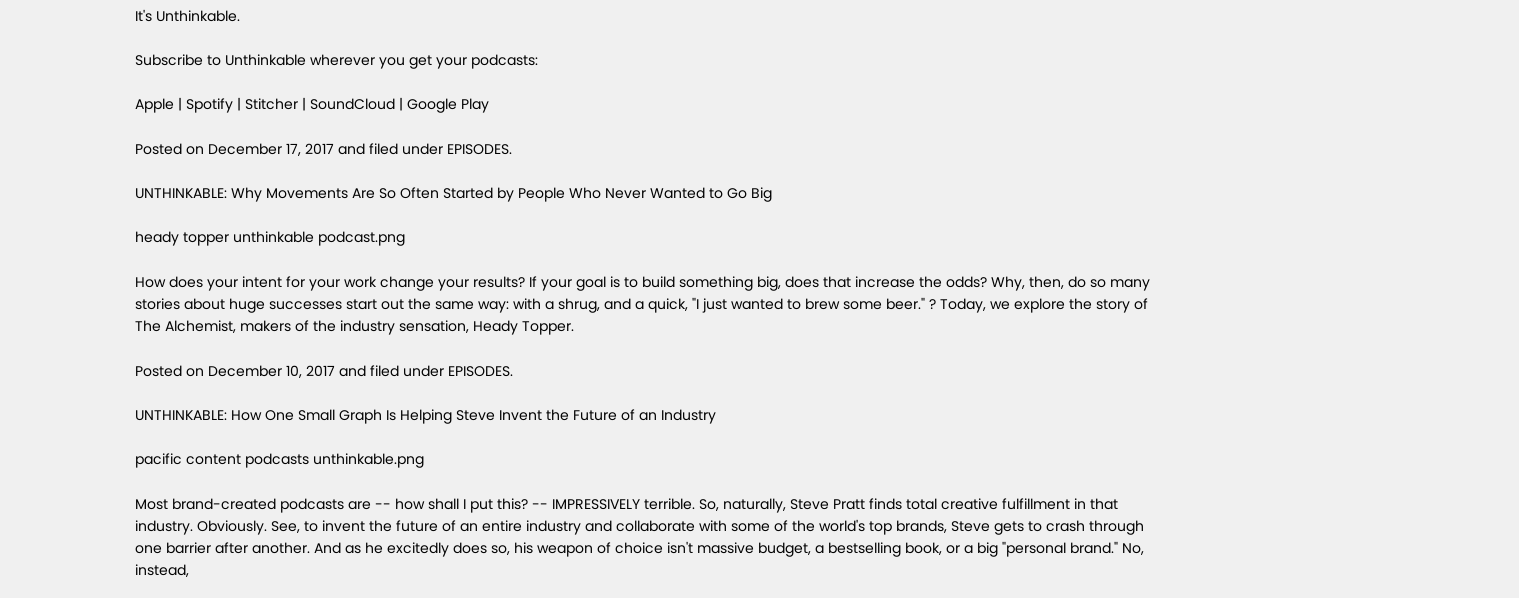It's Unthinkable.

Subscribe to Unthinkable wherever you get your podcasts:

Apple | Spotify | Stitcher | SoundCloud | Google Play

Posted on December 17, 2017 and filed under EPISODES.

UNTHINKABLE: Why Movements Are So Often Started by People Who Never Wanted to Go Big

heady topper unthinkable podcast.png

How does your intent for your work change your results? If your goal is to build something big, does that increase the odds? Why, then, do so many stories about huge successes start out the same way: with a shrug, and a quick, "I just wanted to brew some beer." ? Today, we explore the story of The Alchemist, makers of the industry sensation, Heady Topper.

Posted on December 10, 2017 and filed under EPISODES.

UNTHINKABLE: How One Small Graph Is Helping Steve Invent the Future of an Industry

pacific content podcasts unthinkable.png

Most brand-created podcasts are -- how shall I put this? -- IMPRESSIVELY terrible. So, naturally, Steve Pratt finds total creative fulfillment in that industry. Obviously. See, to invent the future of an entire industry and collaborate with some of the world's top brands, Steve gets to crash through one barrier after another. And as he excitedly does so, his weapon of choice isn't massive budget, a bestselling book, or a big "personal brand." No, instead,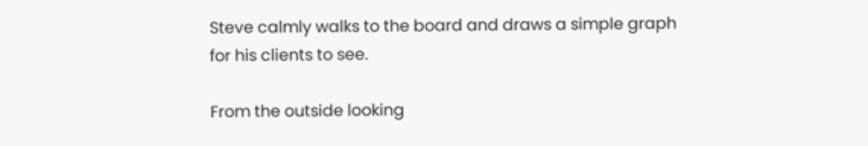Steve calmly walks to the board and draws a simple graph for his clients to see.

From the outside looking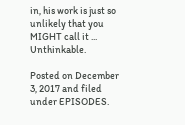in, his work is just so unlikely that you MIGHT call it ... Unthinkable.

Posted on December 3, 2017 and filed under EPISODES.